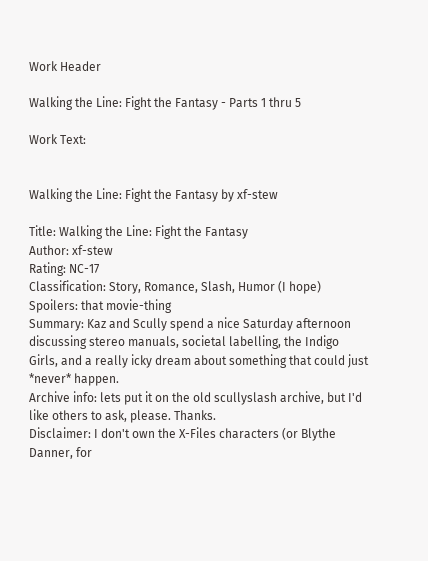Work Header

Walking the Line: Fight the Fantasy - Parts 1 thru 5

Work Text:


Walking the Line: Fight the Fantasy by xf-stew

Title: Walking the Line: Fight the Fantasy
Author: xf-stew
Rating: NC-17
Classification: Story, Romance, Slash, Humor (I hope)
Spoilers: that movie-thing
Summary: Kaz and Scully spend a nice Saturday afternoon discussing stereo manuals, societal labelling, the Indigo Girls, and a really icky dream about something that could just *never* happen.
Archive info: lets put it on the old scullyslash archive, but I'd like others to ask, please. Thanks.
Disclaimer: I don't own the X-Files characters (or Blythe Danner, for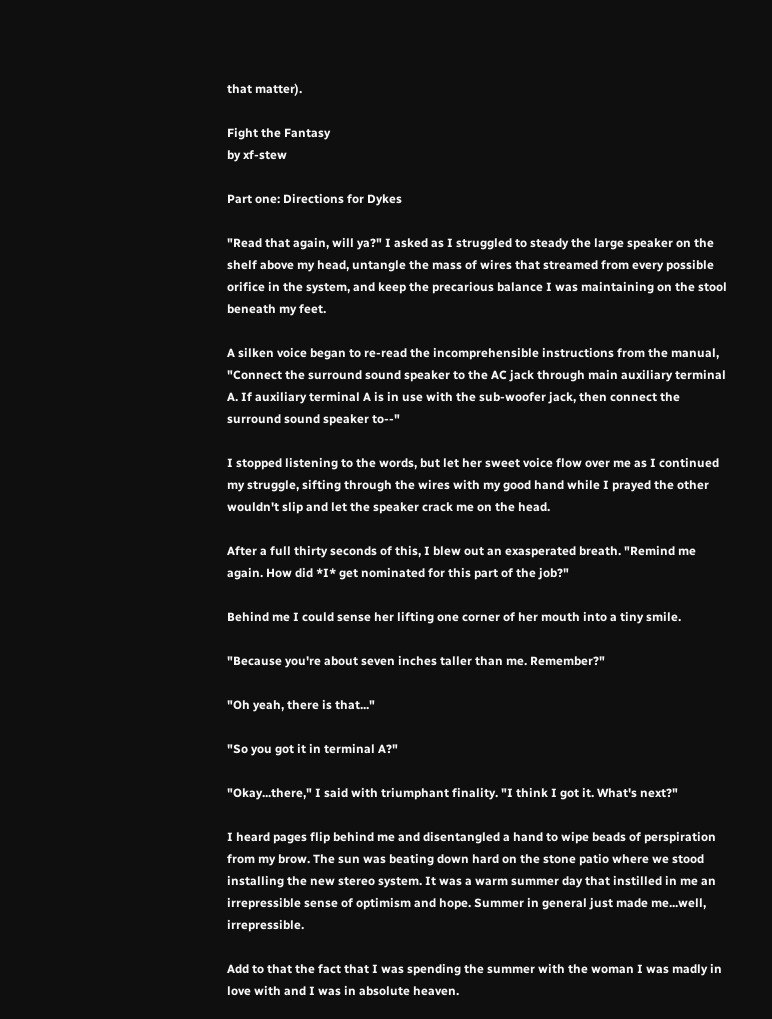that matter).

Fight the Fantasy
by xf-stew

Part one: Directions for Dykes

"Read that again, will ya?" I asked as I struggled to steady the large speaker on the shelf above my head, untangle the mass of wires that streamed from every possible orifice in the system, and keep the precarious balance I was maintaining on the stool beneath my feet.

A silken voice began to re-read the incomprehensible instructions from the manual, "Connect the surround sound speaker to the AC jack through main auxiliary terminal A. If auxiliary terminal A is in use with the sub-woofer jack, then connect the surround sound speaker to--"

I stopped listening to the words, but let her sweet voice flow over me as I continued my struggle, sifting through the wires with my good hand while I prayed the other wouldn't slip and let the speaker crack me on the head.

After a full thirty seconds of this, I blew out an exasperated breath. "Remind me again. How did *I* get nominated for this part of the job?"

Behind me I could sense her lifting one corner of her mouth into a tiny smile.

"Because you're about seven inches taller than me. Remember?"

"Oh yeah, there is that..."

"So you got it in terminal A?"

"Okay...there," I said with triumphant finality. "I think I got it. What's next?"

I heard pages flip behind me and disentangled a hand to wipe beads of perspiration from my brow. The sun was beating down hard on the stone patio where we stood installing the new stereo system. It was a warm summer day that instilled in me an irrepressible sense of optimism and hope. Summer in general just made me...well, irrepressible.

Add to that the fact that I was spending the summer with the woman I was madly in love with and I was in absolute heaven.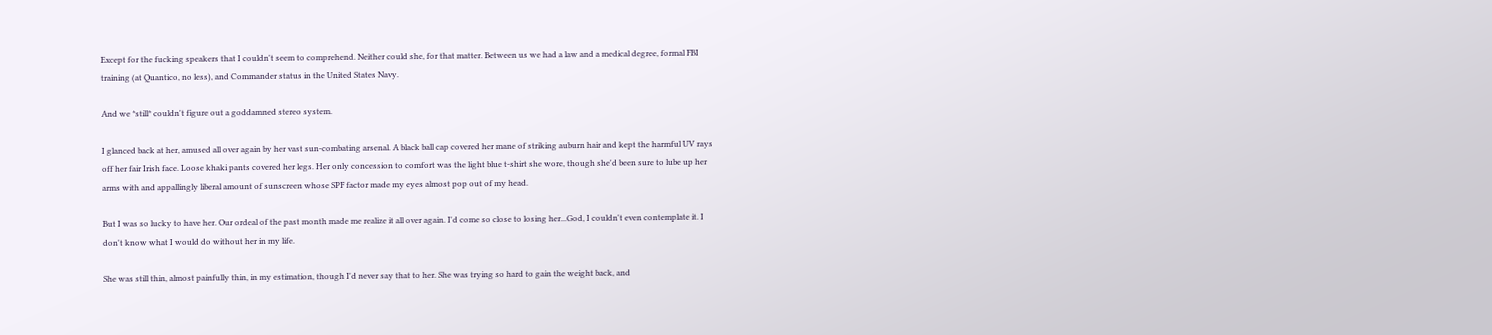Except for the fucking speakers that I couldn't seem to comprehend. Neither could she, for that matter. Between us we had a law and a medical degree, formal FBI training (at Quantico, no less), and Commander status in the United States Navy.

And we *still* couldn't figure out a goddamned stereo system.

I glanced back at her, amused all over again by her vast sun-combating arsenal. A black ball cap covered her mane of striking auburn hair and kept the harmful UV rays off her fair Irish face. Loose khaki pants covered her legs. Her only concession to comfort was the light blue t-shirt she wore, though she'd been sure to lube up her arms with and appallingly liberal amount of sunscreen whose SPF factor made my eyes almost pop out of my head.

But I was so lucky to have her. Our ordeal of the past month made me realize it all over again. I'd come so close to losing her...God, I couldn't even contemplate it. I don't know what I would do without her in my life.

She was still thin, almost painfully thin, in my estimation, though I'd never say that to her. She was trying so hard to gain the weight back, and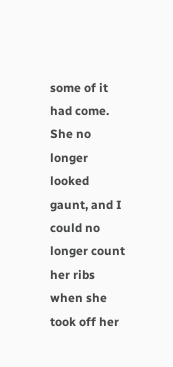some of it had come. She no longer looked gaunt, and I could no longer count her ribs when she took off her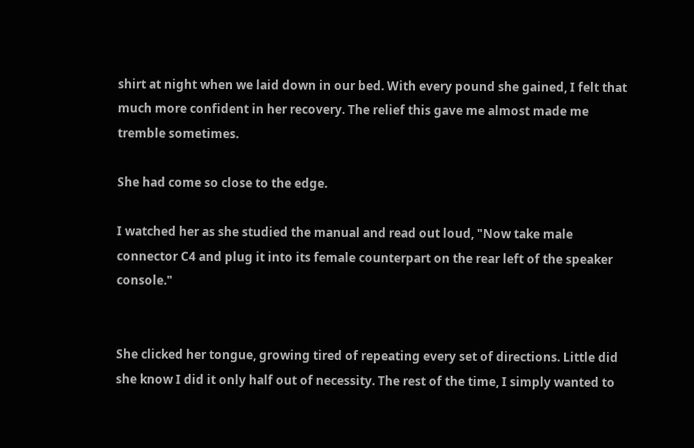shirt at night when we laid down in our bed. With every pound she gained, I felt that much more confident in her recovery. The relief this gave me almost made me tremble sometimes.

She had come so close to the edge.

I watched her as she studied the manual and read out loud, "Now take male connector C4 and plug it into its female counterpart on the rear left of the speaker console."


She clicked her tongue, growing tired of repeating every set of directions. Little did she know I did it only half out of necessity. The rest of the time, I simply wanted to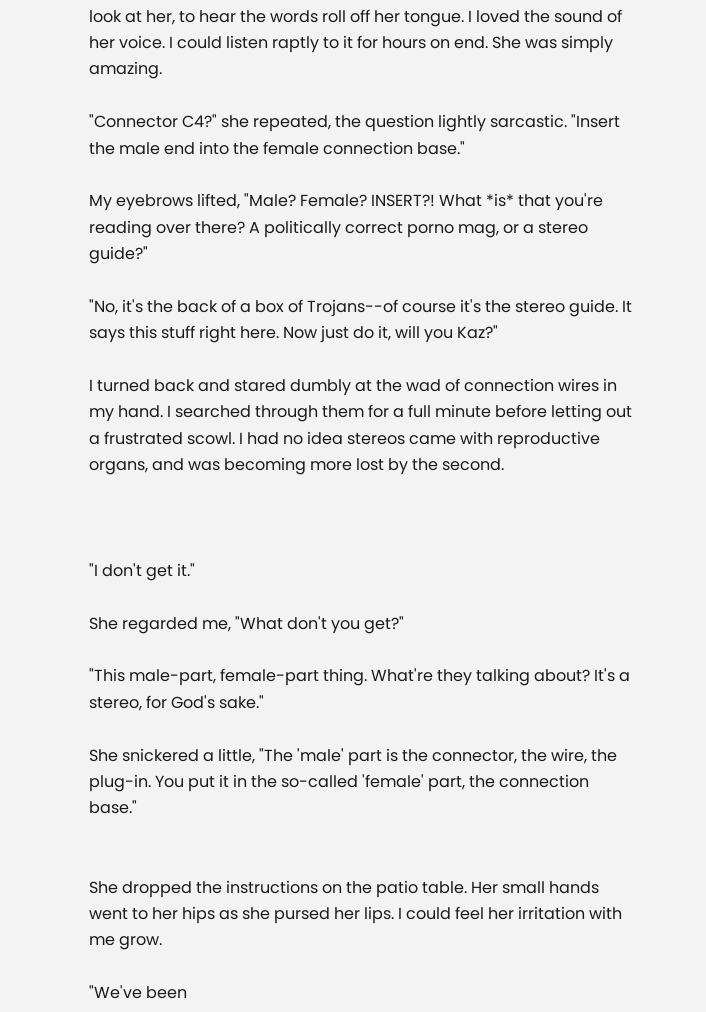look at her, to hear the words roll off her tongue. I loved the sound of her voice. I could listen raptly to it for hours on end. She was simply amazing.

"Connector C4?" she repeated, the question lightly sarcastic. "Insert the male end into the female connection base."

My eyebrows lifted, "Male? Female? INSERT?! What *is* that you're reading over there? A politically correct porno mag, or a stereo guide?"

"No, it's the back of a box of Trojans--of course it's the stereo guide. It says this stuff right here. Now just do it, will you Kaz?"

I turned back and stared dumbly at the wad of connection wires in my hand. I searched through them for a full minute before letting out a frustrated scowl. I had no idea stereos came with reproductive organs, and was becoming more lost by the second.



"I don't get it."

She regarded me, "What don't you get?"

"This male-part, female-part thing. What're they talking about? It's a stereo, for God's sake."

She snickered a little, "The 'male' part is the connector, the wire, the plug-in. You put it in the so-called 'female' part, the connection base."


She dropped the instructions on the patio table. Her small hands went to her hips as she pursed her lips. I could feel her irritation with me grow.

"We've been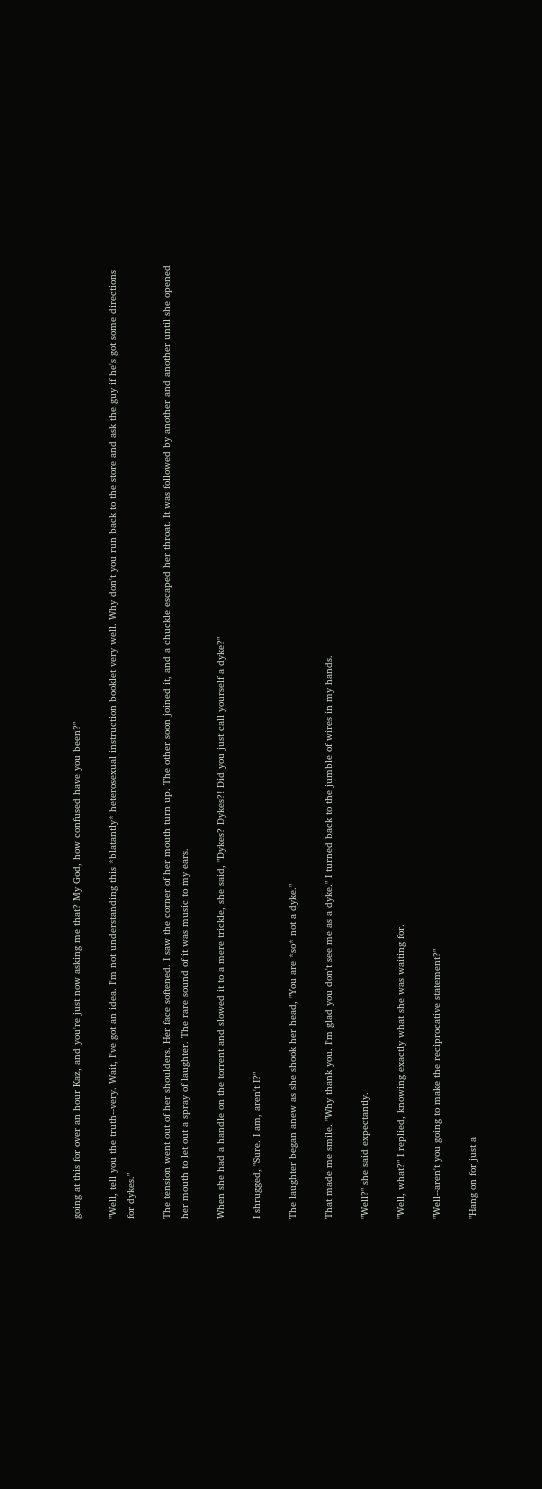going at this for over an hour Kaz, and you're just now asking me that? My God, how confused have you been?"

"Well, tell you the truth--very. Wait, I've got an idea. I'm not understanding this *blatantly* heterosexual instruction booklet very well. Why don't you run back to the store and ask the guy if he's got some directions for dykes."

The tension went out of her shoulders. Her face softened. I saw the corner of her mouth turn up. The other soon joined it, and a chuckle escaped her throat. It was followed by another and another until she opened her mouth to let out a spray of laughter. The rare sound of it was music to my ears.

When she had a handle on the torrent and slowed it to a mere trickle, she said, "Dykes? Dykes?! Did you just call yourself a dyke?"

I shrugged, "Sure. I am, aren't I?"

The laughter began anew as she shook her head, "You are *so* not a dyke."

That made me smile. "Why thank you. I'm glad you don't see me as a dyke." I turned back to the jumble of wires in my hands.

"Well?" she said expectantly.

"Well, what?" I replied, knowing exactly what she was waiting for.

"Well--aren't you going to make the reciprocative statement?"

"Hang on for just a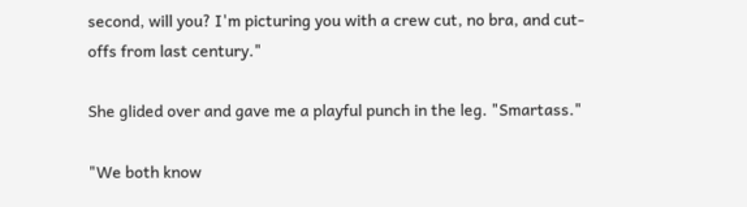second, will you? I'm picturing you with a crew cut, no bra, and cut-offs from last century."

She glided over and gave me a playful punch in the leg. "Smartass."

"We both know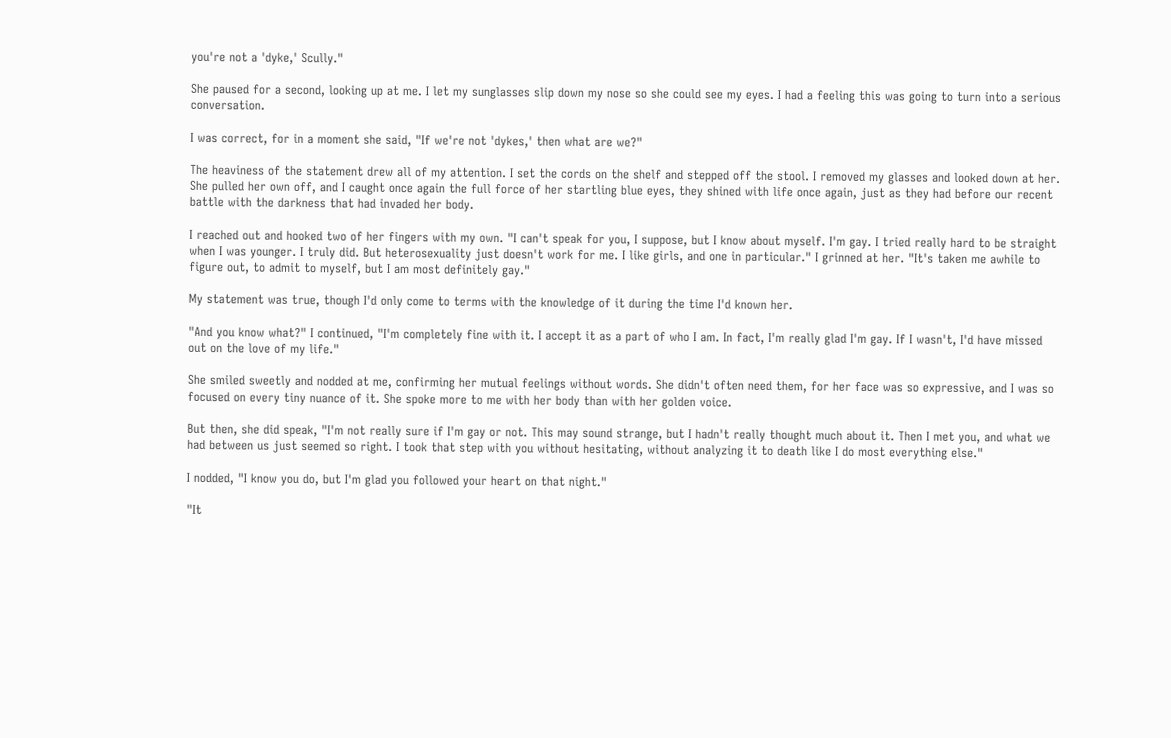you're not a 'dyke,' Scully."

She paused for a second, looking up at me. I let my sunglasses slip down my nose so she could see my eyes. I had a feeling this was going to turn into a serious conversation.

I was correct, for in a moment she said, "If we're not 'dykes,' then what are we?"

The heaviness of the statement drew all of my attention. I set the cords on the shelf and stepped off the stool. I removed my glasses and looked down at her. She pulled her own off, and I caught once again the full force of her startling blue eyes, they shined with life once again, just as they had before our recent battle with the darkness that had invaded her body.

I reached out and hooked two of her fingers with my own. "I can't speak for you, I suppose, but I know about myself. I'm gay. I tried really hard to be straight when I was younger. I truly did. But heterosexuality just doesn't work for me. I like girls, and one in particular." I grinned at her. "It's taken me awhile to figure out, to admit to myself, but I am most definitely gay."

My statement was true, though I'd only come to terms with the knowledge of it during the time I'd known her.

"And you know what?" I continued, "I'm completely fine with it. I accept it as a part of who I am. In fact, I'm really glad I'm gay. If I wasn't, I'd have missed out on the love of my life."

She smiled sweetly and nodded at me, confirming her mutual feelings without words. She didn't often need them, for her face was so expressive, and I was so focused on every tiny nuance of it. She spoke more to me with her body than with her golden voice.

But then, she did speak, "I'm not really sure if I'm gay or not. This may sound strange, but I hadn't really thought much about it. Then I met you, and what we had between us just seemed so right. I took that step with you without hesitating, without analyzing it to death like I do most everything else."

I nodded, "I know you do, but I'm glad you followed your heart on that night."

"It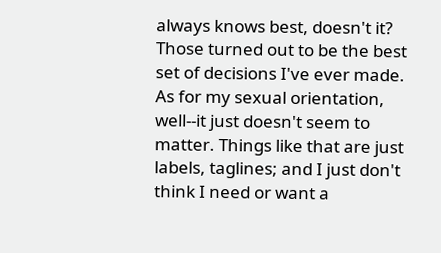always knows best, doesn't it? Those turned out to be the best set of decisions I've ever made. As for my sexual orientation, well--it just doesn't seem to matter. Things like that are just labels, taglines; and I just don't think I need or want a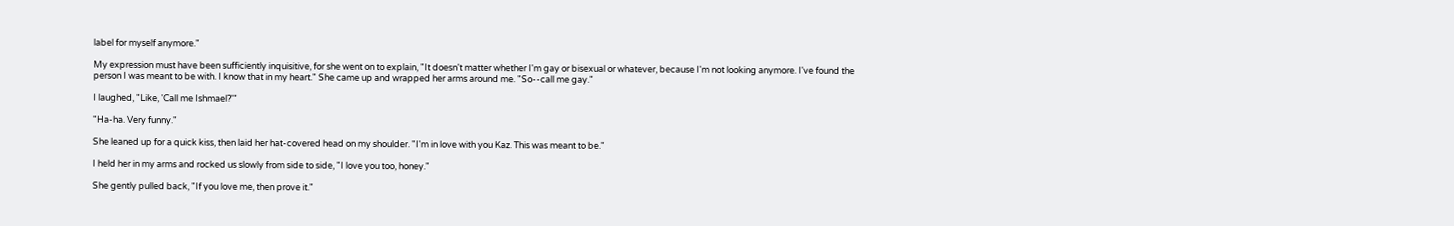label for myself anymore."

My expression must have been sufficiently inquisitive, for she went on to explain, "It doesn't matter whether I'm gay or bisexual or whatever, because I'm not looking anymore. I've found the person I was meant to be with. I know that in my heart." She came up and wrapped her arms around me. "So--call me gay."

I laughed, "Like, 'Call me Ishmael?'"

"Ha-ha. Very funny."

She leaned up for a quick kiss, then laid her hat-covered head on my shoulder. "I'm in love with you Kaz. This was meant to be."

I held her in my arms and rocked us slowly from side to side, "I love you too, honey."

She gently pulled back, "If you love me, then prove it."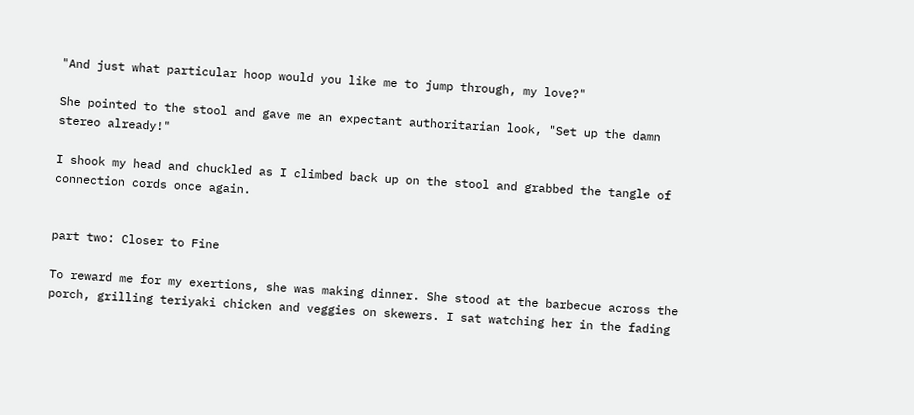"And just what particular hoop would you like me to jump through, my love?"

She pointed to the stool and gave me an expectant authoritarian look, "Set up the damn stereo already!"

I shook my head and chuckled as I climbed back up on the stool and grabbed the tangle of connection cords once again.


part two: Closer to Fine

To reward me for my exertions, she was making dinner. She stood at the barbecue across the porch, grilling teriyaki chicken and veggies on skewers. I sat watching her in the fading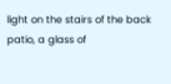light on the stairs of the back patio, a glass of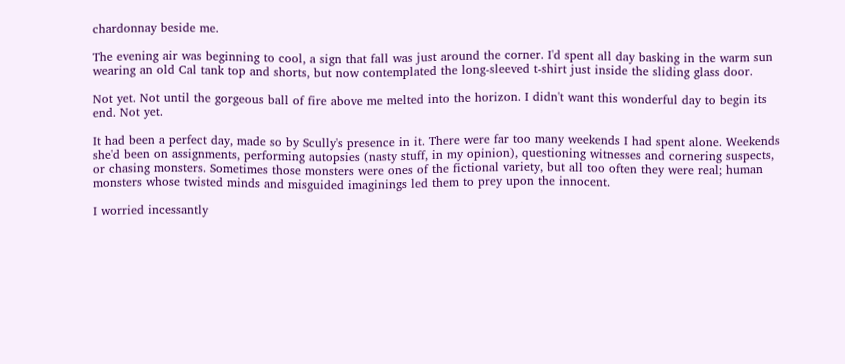chardonnay beside me.

The evening air was beginning to cool, a sign that fall was just around the corner. I'd spent all day basking in the warm sun wearing an old Cal tank top and shorts, but now contemplated the long-sleeved t-shirt just inside the sliding glass door.

Not yet. Not until the gorgeous ball of fire above me melted into the horizon. I didn't want this wonderful day to begin its end. Not yet.

It had been a perfect day, made so by Scully's presence in it. There were far too many weekends I had spent alone. Weekends she'd been on assignments, performing autopsies (nasty stuff, in my opinion), questioning witnesses and cornering suspects, or chasing monsters. Sometimes those monsters were ones of the fictional variety, but all too often they were real; human monsters whose twisted minds and misguided imaginings led them to prey upon the innocent.

I worried incessantly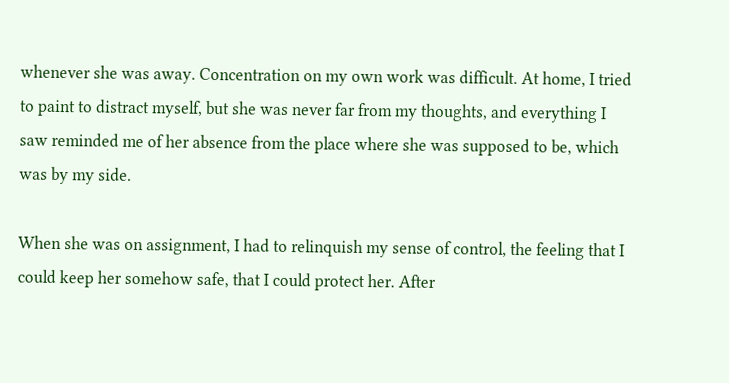whenever she was away. Concentration on my own work was difficult. At home, I tried to paint to distract myself, but she was never far from my thoughts, and everything I saw reminded me of her absence from the place where she was supposed to be, which was by my side.

When she was on assignment, I had to relinquish my sense of control, the feeling that I could keep her somehow safe, that I could protect her. After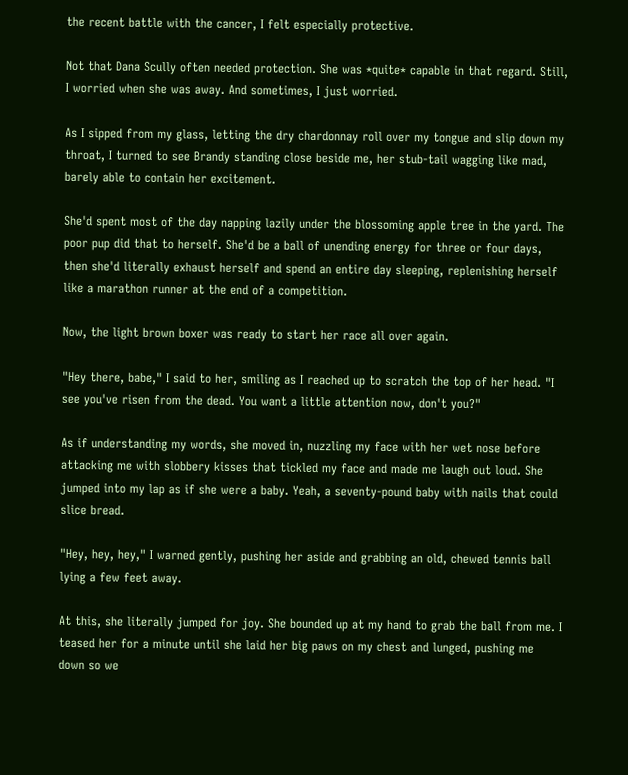the recent battle with the cancer, I felt especially protective.

Not that Dana Scully often needed protection. She was *quite* capable in that regard. Still, I worried when she was away. And sometimes, I just worried.

As I sipped from my glass, letting the dry chardonnay roll over my tongue and slip down my throat, I turned to see Brandy standing close beside me, her stub-tail wagging like mad, barely able to contain her excitement.

She'd spent most of the day napping lazily under the blossoming apple tree in the yard. The poor pup did that to herself. She'd be a ball of unending energy for three or four days, then she'd literally exhaust herself and spend an entire day sleeping, replenishing herself like a marathon runner at the end of a competition.

Now, the light brown boxer was ready to start her race all over again.

"Hey there, babe," I said to her, smiling as I reached up to scratch the top of her head. "I see you've risen from the dead. You want a little attention now, don't you?"

As if understanding my words, she moved in, nuzzling my face with her wet nose before attacking me with slobbery kisses that tickled my face and made me laugh out loud. She jumped into my lap as if she were a baby. Yeah, a seventy-pound baby with nails that could slice bread.

"Hey, hey, hey," I warned gently, pushing her aside and grabbing an old, chewed tennis ball lying a few feet away.

At this, she literally jumped for joy. She bounded up at my hand to grab the ball from me. I teased her for a minute until she laid her big paws on my chest and lunged, pushing me down so we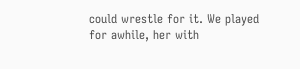could wrestle for it. We played for awhile, her with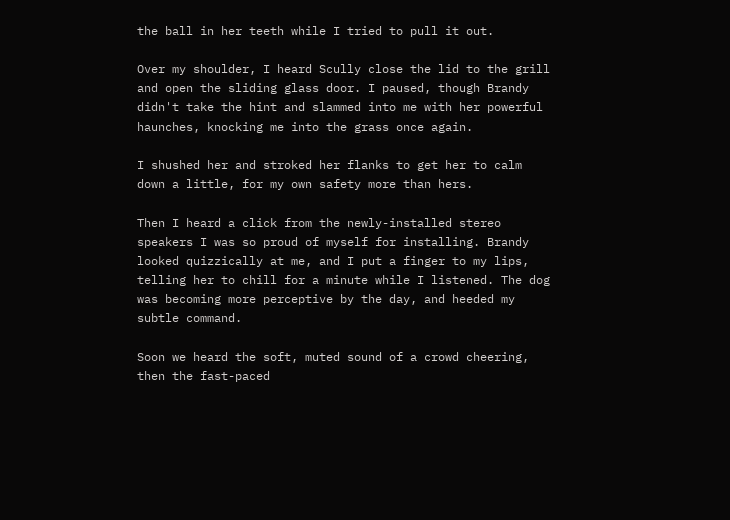the ball in her teeth while I tried to pull it out.

Over my shoulder, I heard Scully close the lid to the grill and open the sliding glass door. I paused, though Brandy didn't take the hint and slammed into me with her powerful haunches, knocking me into the grass once again.

I shushed her and stroked her flanks to get her to calm down a little, for my own safety more than hers.

Then I heard a click from the newly-installed stereo speakers I was so proud of myself for installing. Brandy looked quizzically at me, and I put a finger to my lips, telling her to chill for a minute while I listened. The dog was becoming more perceptive by the day, and heeded my subtle command.

Soon we heard the soft, muted sound of a crowd cheering, then the fast-paced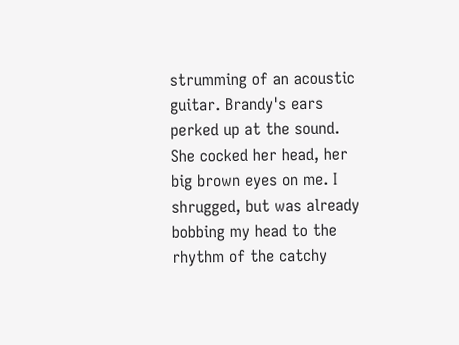strumming of an acoustic guitar. Brandy's ears perked up at the sound. She cocked her head, her big brown eyes on me. I shrugged, but was already bobbing my head to the rhythm of the catchy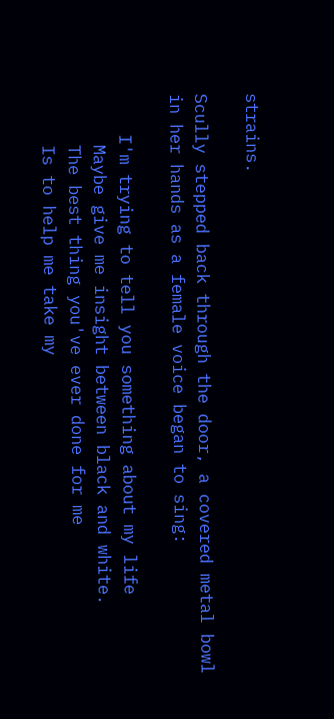strains.

Scully stepped back through the door, a covered metal bowl in her hands as a female voice began to sing:

    I'm trying to tell you something about my life
     Maybe give me insight between black and white.
     The best thing you've ever done for me
     Is to help me take my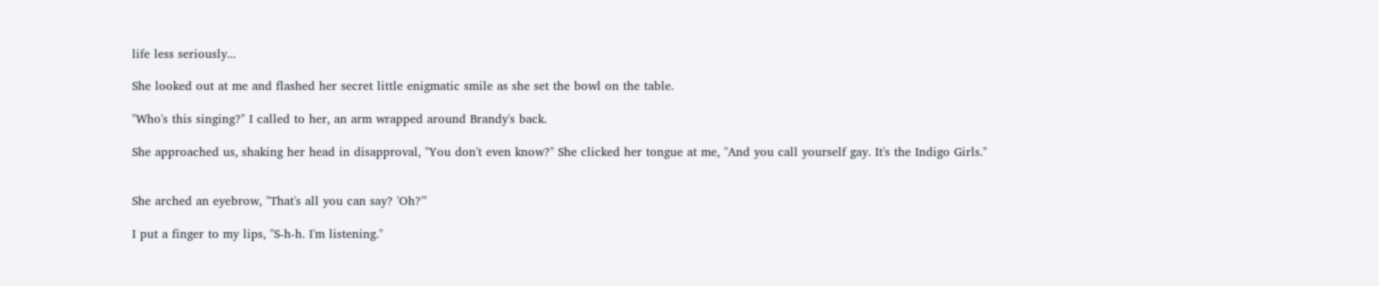life less seriously...

She looked out at me and flashed her secret little enigmatic smile as she set the bowl on the table.

"Who's this singing?" I called to her, an arm wrapped around Brandy's back.

She approached us, shaking her head in disapproval, "You don't even know?" She clicked her tongue at me, "And you call yourself gay. It's the Indigo Girls."


She arched an eyebrow, "That's all you can say? 'Oh?'"

I put a finger to my lips, "S-h-h. I'm listening."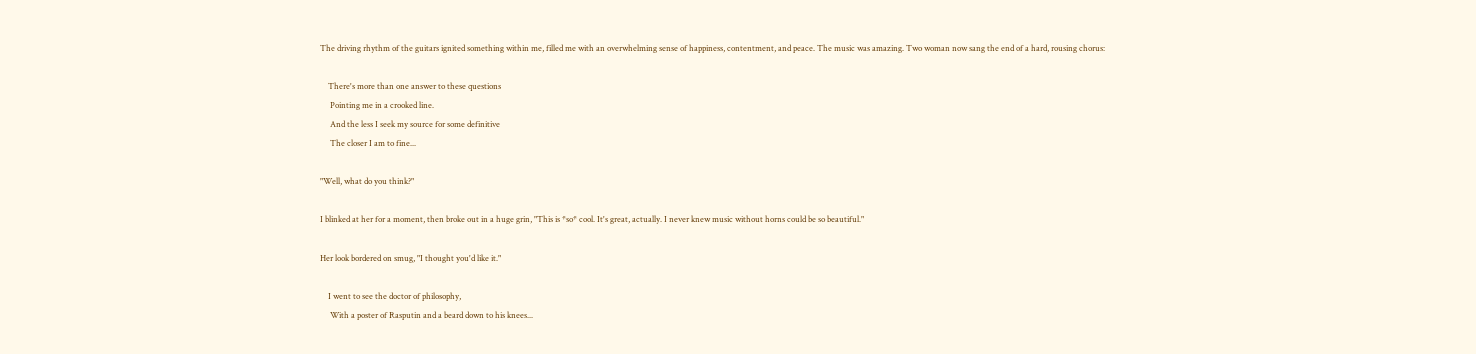The driving rhythm of the guitars ignited something within me, filled me with an overwhelming sense of happiness, contentment, and peace. The music was amazing. Two woman now sang the end of a hard, rousing chorus:

    There's more than one answer to these questions
     Pointing me in a crooked line.
     And the less I seek my source for some definitive
     The closer I am to fine...

"Well, what do you think?"

I blinked at her for a moment, then broke out in a huge grin, "This is *so* cool. It's great, actually. I never knew music without horns could be so beautiful."

Her look bordered on smug, "I thought you'd like it."

    I went to see the doctor of philosophy,
     With a poster of Rasputin and a beard down to his knees...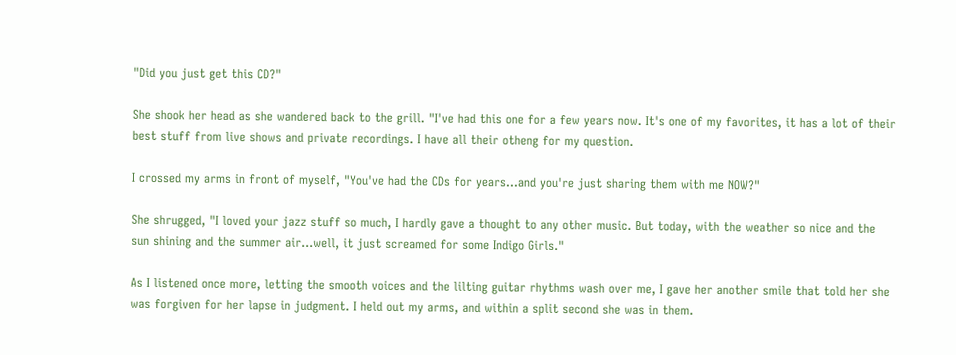"Did you just get this CD?"

She shook her head as she wandered back to the grill. "I've had this one for a few years now. It's one of my favorites, it has a lot of their best stuff from live shows and private recordings. I have all their otheng for my question.

I crossed my arms in front of myself, "You've had the CDs for years...and you're just sharing them with me NOW?"

She shrugged, "I loved your jazz stuff so much, I hardly gave a thought to any other music. But today, with the weather so nice and the sun shining and the summer air...well, it just screamed for some Indigo Girls."

As I listened once more, letting the smooth voices and the lilting guitar rhythms wash over me, I gave her another smile that told her she was forgiven for her lapse in judgment. I held out my arms, and within a split second she was in them.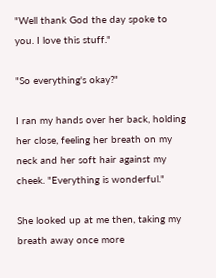"Well thank God the day spoke to you. I love this stuff."

"So everything's okay?"

I ran my hands over her back, holding her close, feeling her breath on my neck and her soft hair against my cheek. "Everything is wonderful."

She looked up at me then, taking my breath away once more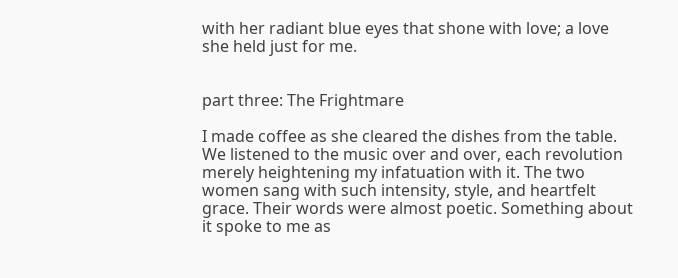with her radiant blue eyes that shone with love; a love she held just for me.


part three: The Frightmare

I made coffee as she cleared the dishes from the table. We listened to the music over and over, each revolution merely heightening my infatuation with it. The two women sang with such intensity, style, and heartfelt grace. Their words were almost poetic. Something about it spoke to me as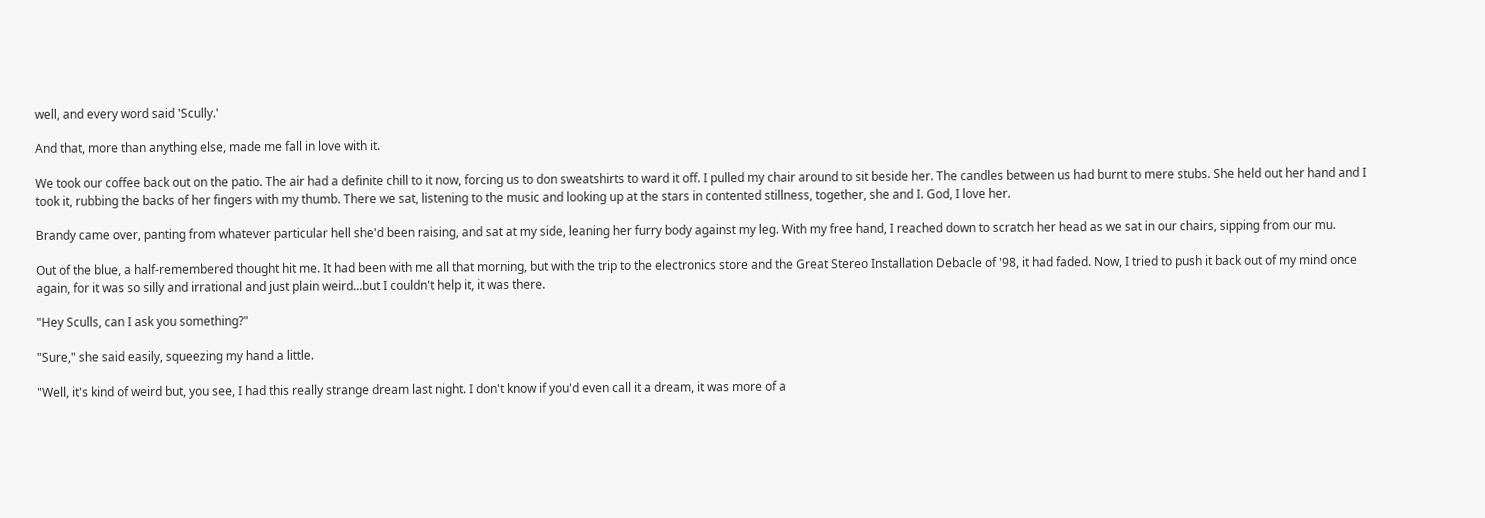well, and every word said 'Scully.'

And that, more than anything else, made me fall in love with it.

We took our coffee back out on the patio. The air had a definite chill to it now, forcing us to don sweatshirts to ward it off. I pulled my chair around to sit beside her. The candles between us had burnt to mere stubs. She held out her hand and I took it, rubbing the backs of her fingers with my thumb. There we sat, listening to the music and looking up at the stars in contented stillness, together, she and I. God, I love her.

Brandy came over, panting from whatever particular hell she'd been raising, and sat at my side, leaning her furry body against my leg. With my free hand, I reached down to scratch her head as we sat in our chairs, sipping from our mu.

Out of the blue, a half-remembered thought hit me. It had been with me all that morning, but with the trip to the electronics store and the Great Stereo Installation Debacle of '98, it had faded. Now, I tried to push it back out of my mind once again, for it was so silly and irrational and just plain weird...but I couldn't help it, it was there.

"Hey Sculls, can I ask you something?"

"Sure," she said easily, squeezing my hand a little.

"Well, it's kind of weird but, you see, I had this really strange dream last night. I don't know if you'd even call it a dream, it was more of a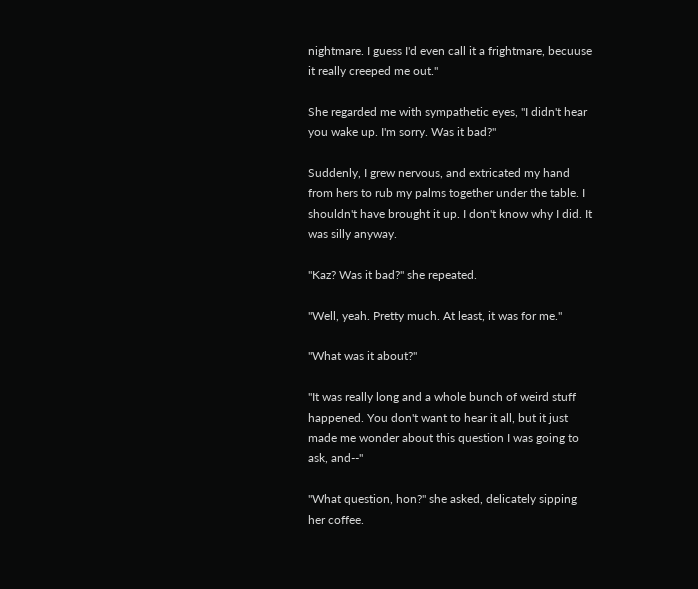nightmare. I guess I'd even call it a frightmare, becuuse it really creeped me out."

She regarded me with sympathetic eyes, "I didn't hear you wake up. I'm sorry. Was it bad?"

Suddenly, I grew nervous, and extricated my hand from hers to rub my palms together under the table. I shouldn't have brought it up. I don't know why I did. It was silly anyway.

"Kaz? Was it bad?" she repeated.

"Well, yeah. Pretty much. At least, it was for me."

"What was it about?"

"It was really long and a whole bunch of weird stuff happened. You don't want to hear it all, but it just made me wonder about this question I was going to ask, and--"

"What question, hon?" she asked, delicately sipping her coffee.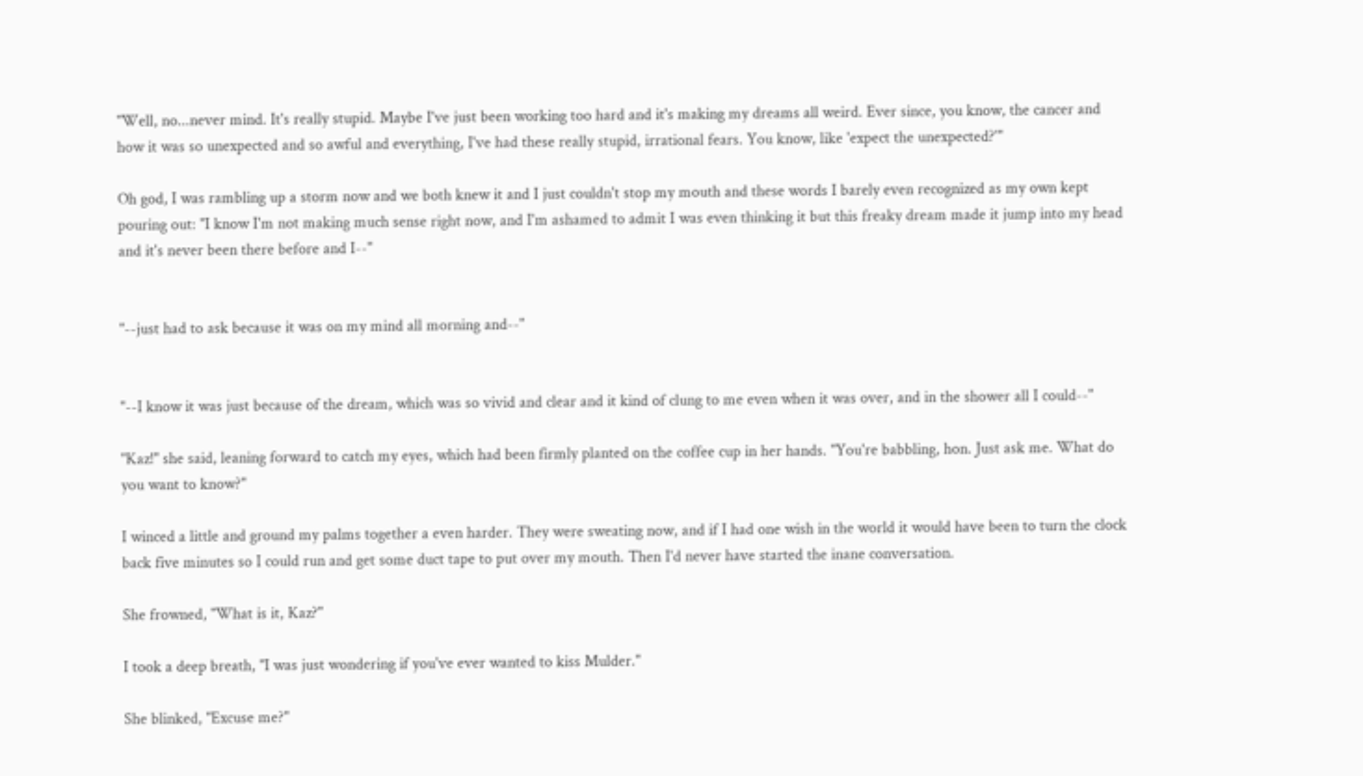"Well, no...never mind. It's really stupid. Maybe I've just been working too hard and it's making my dreams all weird. Ever since, you know, the cancer and how it was so unexpected and so awful and everything, I've had these really stupid, irrational fears. You know, like 'expect the unexpected?'"

Oh god, I was rambling up a storm now and we both knew it and I just couldn't stop my mouth and these words I barely even recognized as my own kept pouring out: "I know I'm not making much sense right now, and I'm ashamed to admit I was even thinking it but this freaky dream made it jump into my head and it's never been there before and I--"


"--just had to ask because it was on my mind all morning and--"


"--I know it was just because of the dream, which was so vivid and clear and it kind of clung to me even when it was over, and in the shower all I could--"

"Kaz!" she said, leaning forward to catch my eyes, which had been firmly planted on the coffee cup in her hands. "You're babbling, hon. Just ask me. What do you want to know?"

I winced a little and ground my palms together a even harder. They were sweating now, and if I had one wish in the world it would have been to turn the clock back five minutes so I could run and get some duct tape to put over my mouth. Then I'd never have started the inane conversation.

She frowned, "What is it, Kaz?"

I took a deep breath, "I was just wondering if you've ever wanted to kiss Mulder."

She blinked, "Excuse me?"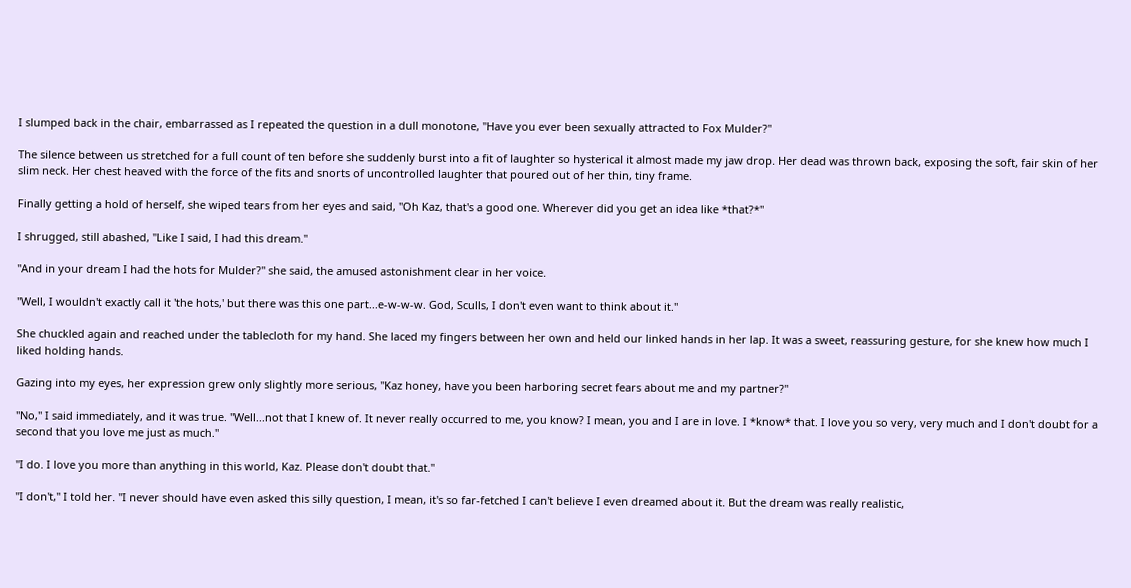I slumped back in the chair, embarrassed as I repeated the question in a dull monotone, "Have you ever been sexually attracted to Fox Mulder?"

The silence between us stretched for a full count of ten before she suddenly burst into a fit of laughter so hysterical it almost made my jaw drop. Her dead was thrown back, exposing the soft, fair skin of her slim neck. Her chest heaved with the force of the fits and snorts of uncontrolled laughter that poured out of her thin, tiny frame.

Finally getting a hold of herself, she wiped tears from her eyes and said, "Oh Kaz, that's a good one. Wherever did you get an idea like *that?*"

I shrugged, still abashed, "Like I said, I had this dream."

"And in your dream I had the hots for Mulder?" she said, the amused astonishment clear in her voice.

"Well, I wouldn't exactly call it 'the hots,' but there was this one part...e-w-w-w. God, Sculls, I don't even want to think about it."

She chuckled again and reached under the tablecloth for my hand. She laced my fingers between her own and held our linked hands in her lap. It was a sweet, reassuring gesture, for she knew how much I liked holding hands.

Gazing into my eyes, her expression grew only slightly more serious, "Kaz honey, have you been harboring secret fears about me and my partner?"

"No," I said immediately, and it was true. "Well...not that I knew of. It never really occurred to me, you know? I mean, you and I are in love. I *know* that. I love you so very, very much and I don't doubt for a second that you love me just as much."

"I do. I love you more than anything in this world, Kaz. Please don't doubt that."

"I don't," I told her. "I never should have even asked this silly question, I mean, it's so far-fetched I can't believe I even dreamed about it. But the dream was really realistic,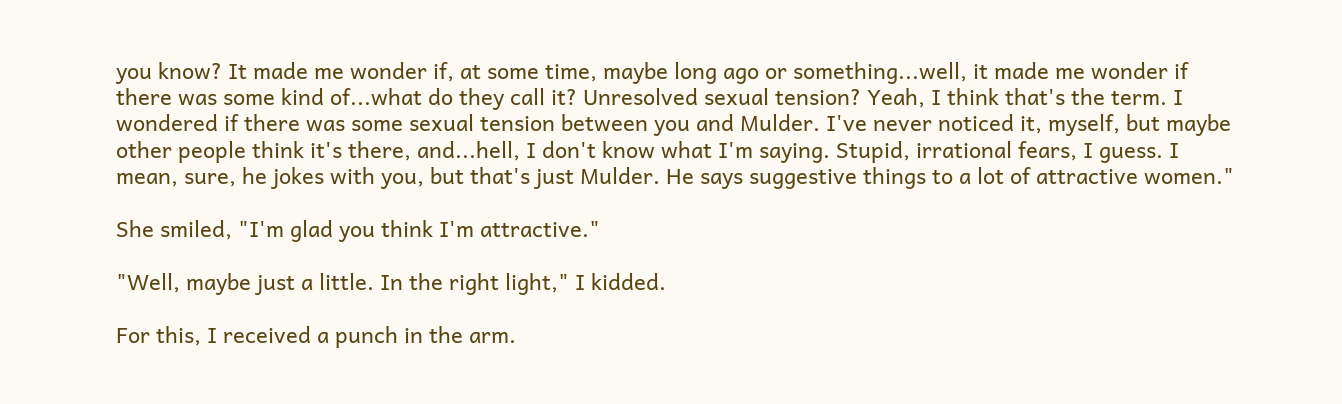you know? It made me wonder if, at some time, maybe long ago or something...well, it made me wonder if there was some kind of...what do they call it? Unresolved sexual tension? Yeah, I think that's the term. I wondered if there was some sexual tension between you and Mulder. I've never noticed it, myself, but maybe other people think it's there, and...hell, I don't know what I'm saying. Stupid, irrational fears, I guess. I mean, sure, he jokes with you, but that's just Mulder. He says suggestive things to a lot of attractive women."

She smiled, "I'm glad you think I'm attractive."

"Well, maybe just a little. In the right light," I kidded.

For this, I received a punch in the arm.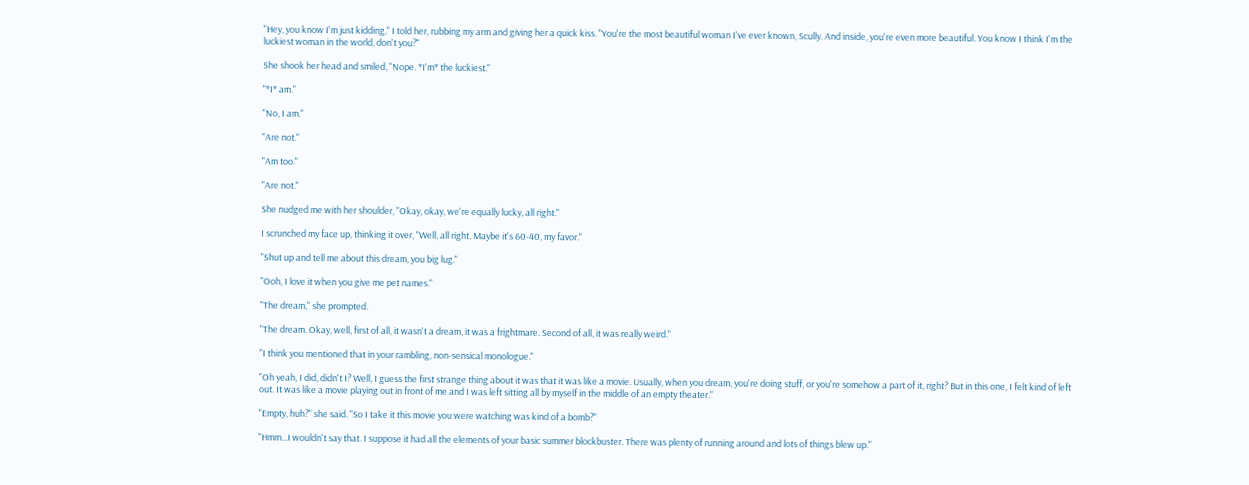"Hey, you know I'm just kidding," I told her, rubbing my arm and giving her a quick kiss. "You're the most beautiful woman I've ever known, Scully. And inside, you're even more beautiful. You know I think I'm the luckiest woman in the world, don't you?"

She shook her head and smiled, "Nope. *I'm* the luckiest."

"*I* am."

"No, I am."

"Are not."

"Am too."

"Are not."

She nudged me with her shoulder, "Okay, okay, we're equally lucky, all right."

I scrunched my face up, thinking it over, "Well, all right. Maybe it's 60-40, my favor."

"Shut up and tell me about this dream, you big lug."

"Ooh, I love it when you give me pet names."

"The dream," she prompted.

"The dream. Okay, well, first of all, it wasn't a dream, it was a frightmare. Second of all, it was really weird."

"I think you mentioned that in your rambling, non-sensical monologue."

"Oh yeah, I did, didn't I? Well, I guess the first strange thing about it was that it was like a movie. Usually, when you dream, you're doing stuff, or you're somehow a part of it, right? But in this one, I felt kind of left out. It was like a movie playing out in front of me and I was left sitting all by myself in the middle of an empty theater."

"Empty, huh?" she said. "So I take it this movie you were watching was kind of a bomb?"

"Hmm...I wouldn't say that. I suppose it had all the elements of your basic summer blockbuster. There was plenty of running around and lots of things blew up."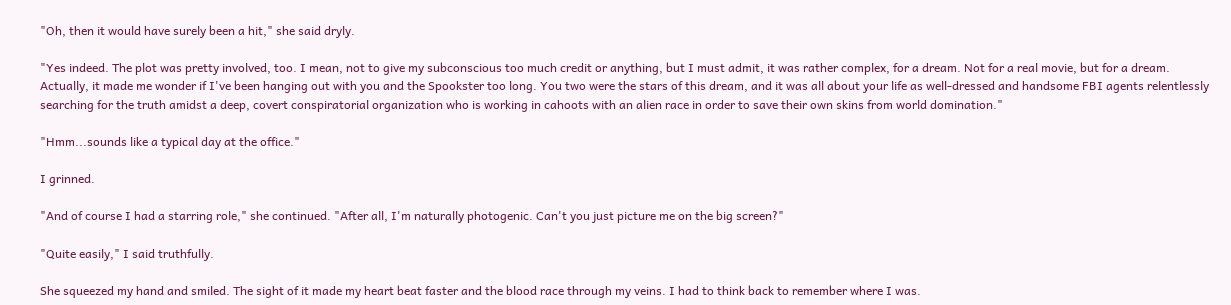"Oh, then it would have surely been a hit," she said dryly.

"Yes indeed. The plot was pretty involved, too. I mean, not to give my subconscious too much credit or anything, but I must admit, it was rather complex, for a dream. Not for a real movie, but for a dream. Actually, it made me wonder if I've been hanging out with you and the Spookster too long. You two were the stars of this dream, and it was all about your life as well-dressed and handsome FBI agents relentlessly searching for the truth amidst a deep, covert conspiratorial organization who is working in cahoots with an alien race in order to save their own skins from world domination."

"Hmm...sounds like a typical day at the office."

I grinned.

"And of course I had a starring role," she continued. "After all, I'm naturally photogenic. Can't you just picture me on the big screen?"

"Quite easily," I said truthfully.

She squeezed my hand and smiled. The sight of it made my heart beat faster and the blood race through my veins. I had to think back to remember where I was.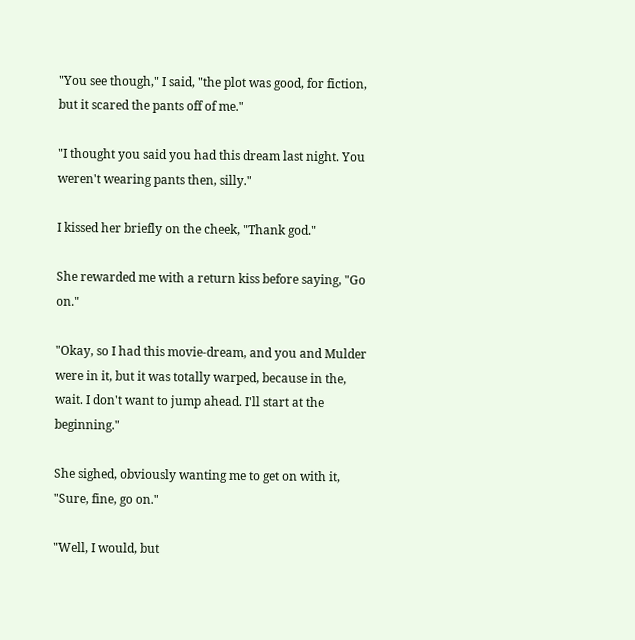"You see though," I said, "the plot was good, for fiction, but it scared the pants off of me."

"I thought you said you had this dream last night. You weren't wearing pants then, silly."

I kissed her briefly on the cheek, "Thank god."

She rewarded me with a return kiss before saying, "Go on."

"Okay, so I had this movie-dream, and you and Mulder were in it, but it was totally warped, because in the, wait. I don't want to jump ahead. I'll start at the beginning."

She sighed, obviously wanting me to get on with it, "Sure, fine, go on."

"Well, I would, but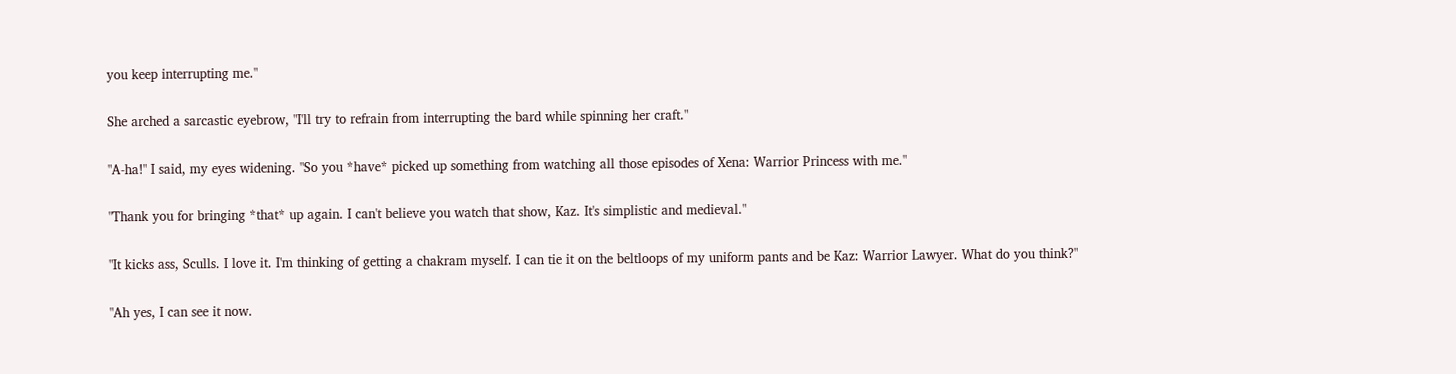you keep interrupting me."

She arched a sarcastic eyebrow, "I'll try to refrain from interrupting the bard while spinning her craft."

"A-ha!" I said, my eyes widening. "So you *have* picked up something from watching all those episodes of Xena: Warrior Princess with me."

"Thank you for bringing *that* up again. I can't believe you watch that show, Kaz. It's simplistic and medieval."

"It kicks ass, Sculls. I love it. I'm thinking of getting a chakram myself. I can tie it on the beltloops of my uniform pants and be Kaz: Warrior Lawyer. What do you think?"

"Ah yes, I can see it now.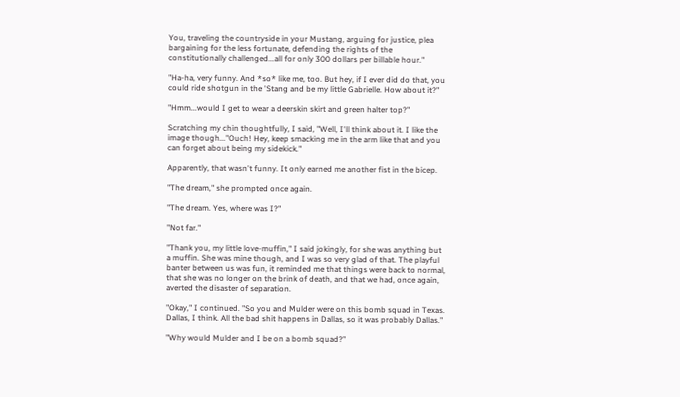You, traveling the countryside in your Mustang, arguing for justice, plea bargaining for the less fortunate, defending the rights of the constitutionally challenged...all for only 300 dollars per billable hour."

"Ha-ha, very funny. And *so* like me, too. But hey, if I ever did do that, you could ride shotgun in the 'Stang and be my little Gabrielle. How about it?"

"Hmm...would I get to wear a deerskin skirt and green halter top?"

Scratching my chin thoughtfully, I said, "Well, I'll think about it. I like the image though..."Ouch! Hey, keep smacking me in the arm like that and you can forget about being my sidekick."

Apparently, that wasn't funny. It only earned me another fist in the bicep.

"The dream," she prompted once again.

"The dream. Yes, where was I?"

"Not far."

"Thank you, my little love-muffin," I said jokingly, for she was anything but a muffin. She was mine though, and I was so very glad of that. The playful banter between us was fun, it reminded me that things were back to normal, that she was no longer on the brink of death, and that we had, once again, averted the disaster of separation.

"Okay," I continued. "So you and Mulder were on this bomb squad in Texas. Dallas, I think. All the bad shit happens in Dallas, so it was probably Dallas."

"Why would Mulder and I be on a bomb squad?"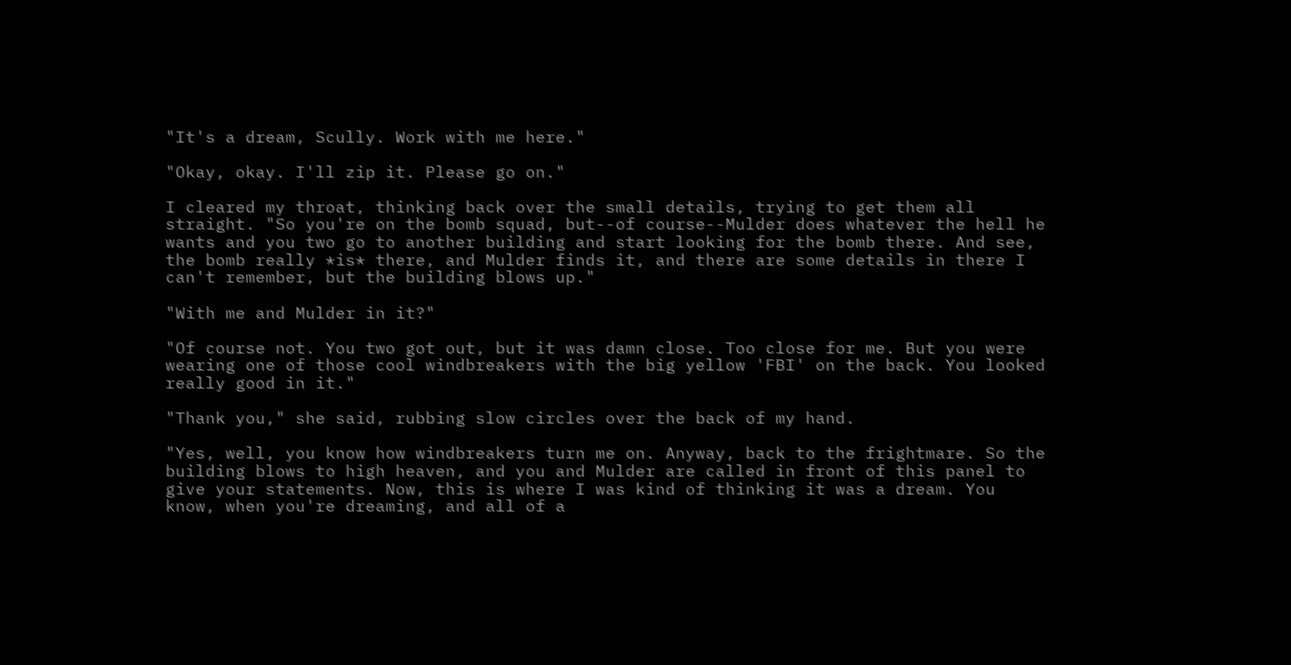"It's a dream, Scully. Work with me here."

"Okay, okay. I'll zip it. Please go on."

I cleared my throat, thinking back over the small details, trying to get them all straight. "So you're on the bomb squad, but--of course--Mulder does whatever the hell he wants and you two go to another building and start looking for the bomb there. And see, the bomb really *is* there, and Mulder finds it, and there are some details in there I can't remember, but the building blows up."

"With me and Mulder in it?"

"Of course not. You two got out, but it was damn close. Too close for me. But you were wearing one of those cool windbreakers with the big yellow 'FBI' on the back. You looked really good in it."

"Thank you," she said, rubbing slow circles over the back of my hand.

"Yes, well, you know how windbreakers turn me on. Anyway, back to the frightmare. So the building blows to high heaven, and you and Mulder are called in front of this panel to give your statements. Now, this is where I was kind of thinking it was a dream. You know, when you're dreaming, and all of a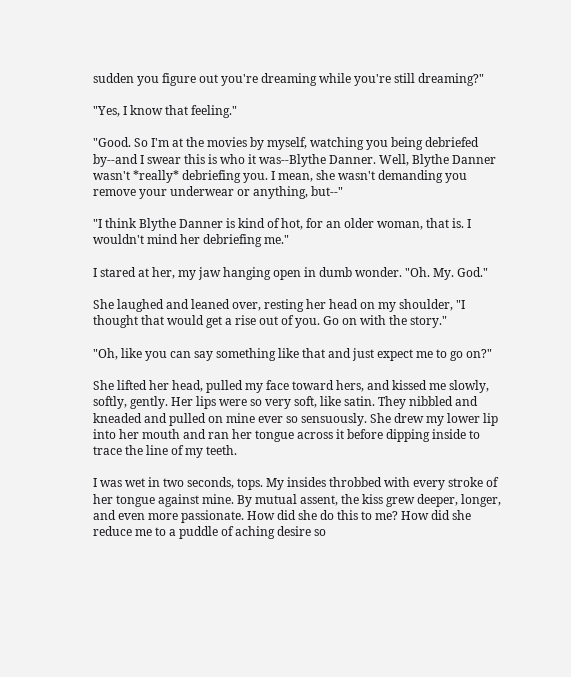sudden you figure out you're dreaming while you're still dreaming?"

"Yes, I know that feeling."

"Good. So I'm at the movies by myself, watching you being debriefed by--and I swear this is who it was--Blythe Danner. Well, Blythe Danner wasn't *really* debriefing you. I mean, she wasn't demanding you remove your underwear or anything, but--"

"I think Blythe Danner is kind of hot, for an older woman, that is. I wouldn't mind her debriefing me."

I stared at her, my jaw hanging open in dumb wonder. "Oh. My. God."

She laughed and leaned over, resting her head on my shoulder, "I thought that would get a rise out of you. Go on with the story."

"Oh, like you can say something like that and just expect me to go on?"

She lifted her head, pulled my face toward hers, and kissed me slowly, softly, gently. Her lips were so very soft, like satin. They nibbled and kneaded and pulled on mine ever so sensuously. She drew my lower lip into her mouth and ran her tongue across it before dipping inside to trace the line of my teeth.

I was wet in two seconds, tops. My insides throbbed with every stroke of her tongue against mine. By mutual assent, the kiss grew deeper, longer, and even more passionate. How did she do this to me? How did she reduce me to a puddle of aching desire so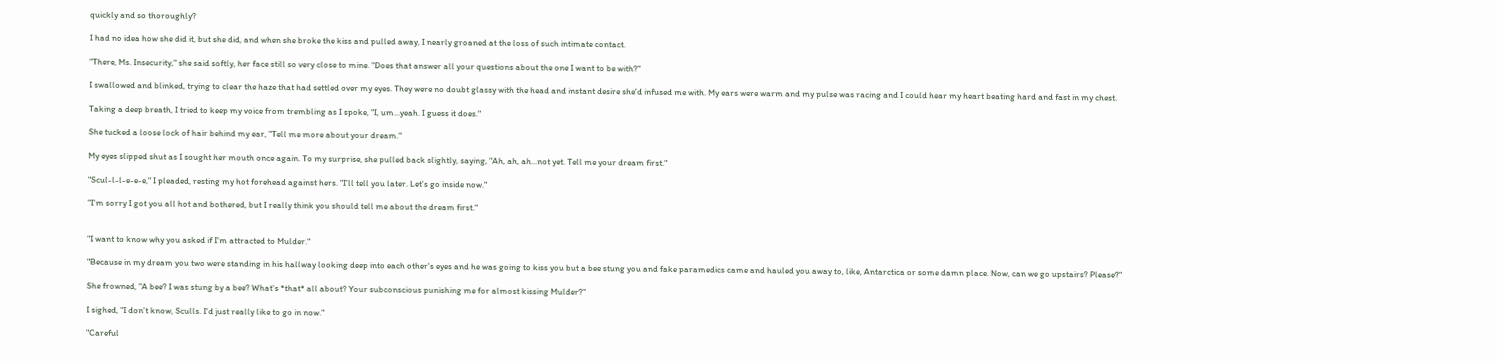quickly and so thoroughly?

I had no idea how she did it, but she did, and when she broke the kiss and pulled away, I nearly groaned at the loss of such intimate contact.

"There, Ms. Insecurity," she said softly, her face still so very close to mine. "Does that answer all your questions about the one I want to be with?"

I swallowed and blinked, trying to clear the haze that had settled over my eyes. They were no doubt glassy with the head and instant desire she'd infused me with. My ears were warm and my pulse was racing and I could hear my heart beating hard and fast in my chest.

Taking a deep breath, I tried to keep my voice from trembling as I spoke, "I, um...yeah. I guess it does."

She tucked a loose lock of hair behind my ear, "Tell me more about your dream."

My eyes slipped shut as I sought her mouth once again. To my surprise, she pulled back slightly, saying, "Ah, ah, ah...not yet. Tell me your dream first."

"Scul-l-l-e-e-e," I pleaded, resting my hot forehead against hers. "I'll tell you later. Let's go inside now."

"I'm sorry I got you all hot and bothered, but I really think you should tell me about the dream first."


"I want to know why you asked if I'm attracted to Mulder."

"Because in my dream you two were standing in his hallway looking deep into each other's eyes and he was going to kiss you but a bee stung you and fake paramedics came and hauled you away to, like, Antarctica or some damn place. Now, can we go upstairs? Please?"

She frowned, "A bee? I was stung by a bee? What's *that* all about? Your subconscious punishing me for almost kissing Mulder?"

I sighed, "I don't know, Sculls. I'd just really like to go in now."

"Careful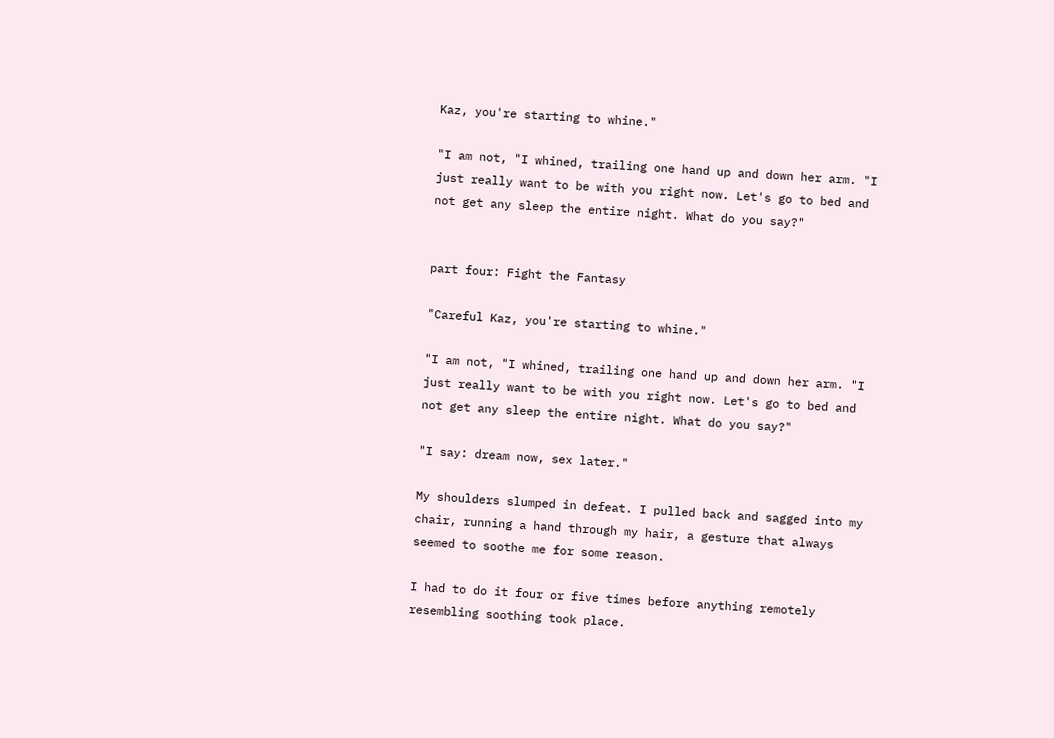Kaz, you're starting to whine."

"I am not, "I whined, trailing one hand up and down her arm. "I just really want to be with you right now. Let's go to bed and not get any sleep the entire night. What do you say?"


part four: Fight the Fantasy

"Careful Kaz, you're starting to whine."

"I am not, "I whined, trailing one hand up and down her arm. "I just really want to be with you right now. Let's go to bed and not get any sleep the entire night. What do you say?"

"I say: dream now, sex later."

My shoulders slumped in defeat. I pulled back and sagged into my chair, running a hand through my hair, a gesture that always seemed to soothe me for some reason.

I had to do it four or five times before anything remotely resembling soothing took place.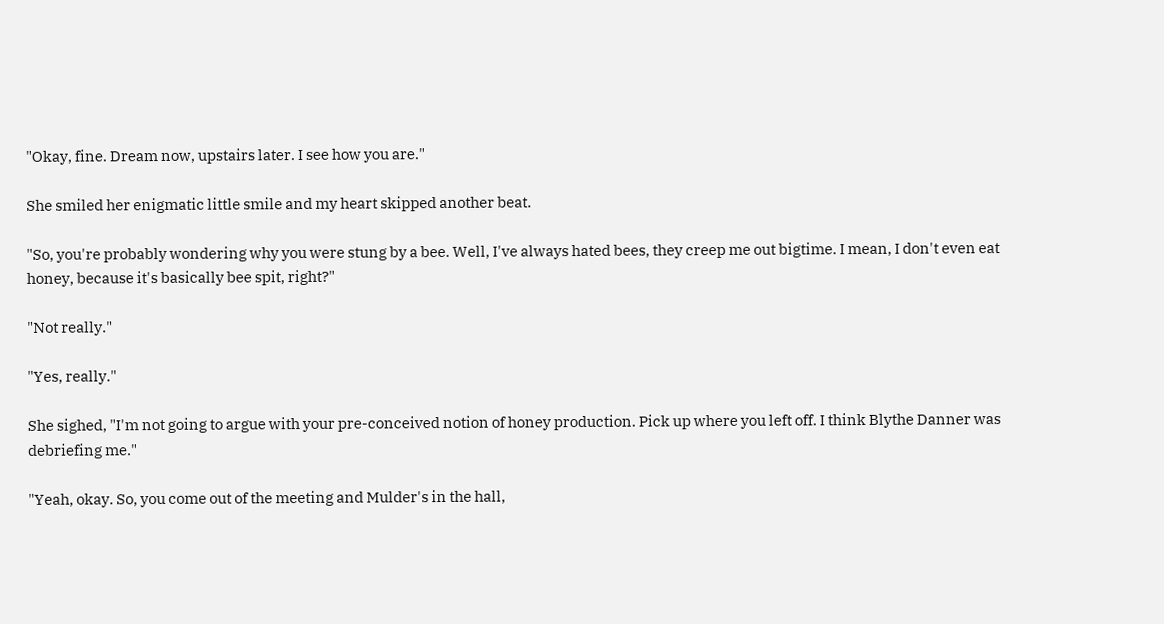"Okay, fine. Dream now, upstairs later. I see how you are."

She smiled her enigmatic little smile and my heart skipped another beat.

"So, you're probably wondering why you were stung by a bee. Well, I've always hated bees, they creep me out bigtime. I mean, I don't even eat honey, because it's basically bee spit, right?"

"Not really."

"Yes, really."

She sighed, "I'm not going to argue with your pre-conceived notion of honey production. Pick up where you left off. I think Blythe Danner was debriefing me."

"Yeah, okay. So, you come out of the meeting and Mulder's in the hall,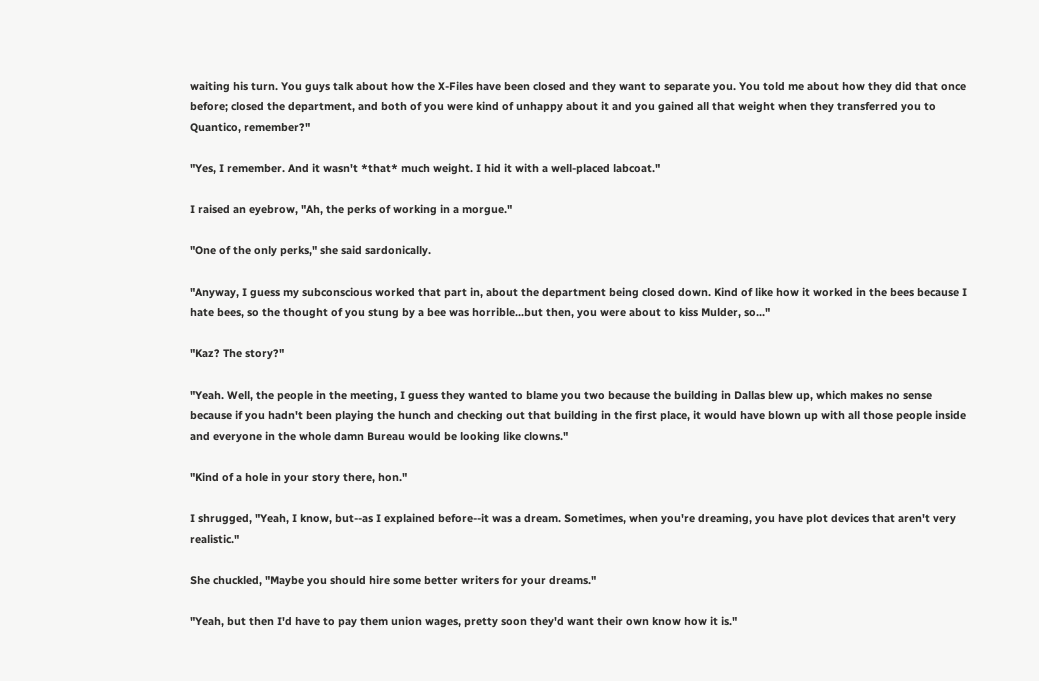waiting his turn. You guys talk about how the X-Files have been closed and they want to separate you. You told me about how they did that once before; closed the department, and both of you were kind of unhappy about it and you gained all that weight when they transferred you to Quantico, remember?"

"Yes, I remember. And it wasn't *that* much weight. I hid it with a well-placed labcoat."

I raised an eyebrow, "Ah, the perks of working in a morgue."

"One of the only perks," she said sardonically.

"Anyway, I guess my subconscious worked that part in, about the department being closed down. Kind of like how it worked in the bees because I hate bees, so the thought of you stung by a bee was horrible...but then, you were about to kiss Mulder, so..."

"Kaz? The story?"

"Yeah. Well, the people in the meeting, I guess they wanted to blame you two because the building in Dallas blew up, which makes no sense because if you hadn't been playing the hunch and checking out that building in the first place, it would have blown up with all those people inside and everyone in the whole damn Bureau would be looking like clowns."

"Kind of a hole in your story there, hon."

I shrugged, "Yeah, I know, but--as I explained before--it was a dream. Sometimes, when you're dreaming, you have plot devices that aren't very realistic."

She chuckled, "Maybe you should hire some better writers for your dreams."

"Yeah, but then I'd have to pay them union wages, pretty soon they'd want their own know how it is."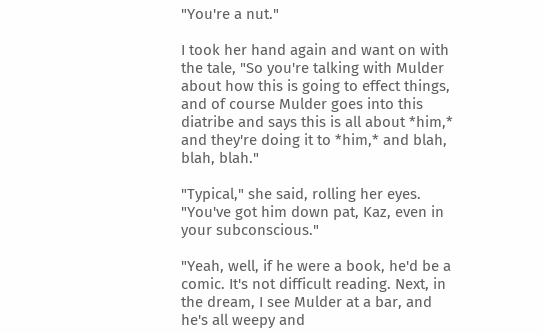"You're a nut."

I took her hand again and want on with the tale, "So you're talking with Mulder about how this is going to effect things, and of course Mulder goes into this diatribe and says this is all about *him,* and they're doing it to *him,* and blah, blah, blah."

"Typical," she said, rolling her eyes. "You've got him down pat, Kaz, even in your subconscious."

"Yeah, well, if he were a book, he'd be a comic. It's not difficult reading. Next, in the dream, I see Mulder at a bar, and he's all weepy and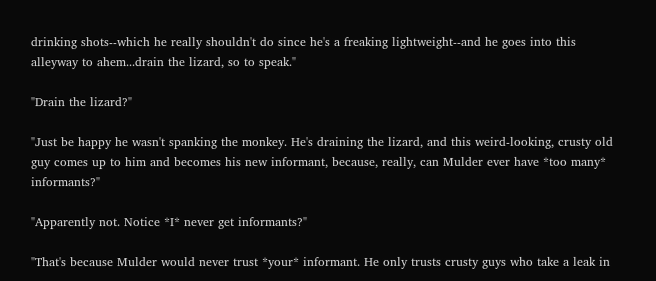drinking shots--which he really shouldn't do since he's a freaking lightweight--and he goes into this alleyway to ahem...drain the lizard, so to speak."

"Drain the lizard?"

"Just be happy he wasn't spanking the monkey. He's draining the lizard, and this weird-looking, crusty old guy comes up to him and becomes his new informant, because, really, can Mulder ever have *too many* informants?"

"Apparently not. Notice *I* never get informants?"

"That's because Mulder would never trust *your* informant. He only trusts crusty guys who take a leak in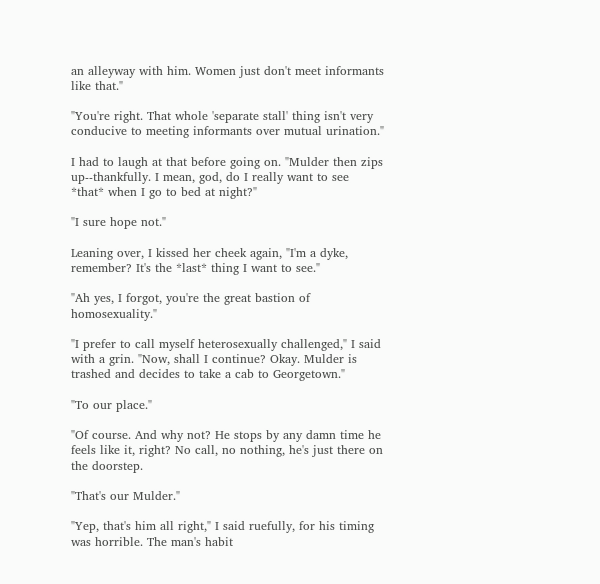an alleyway with him. Women just don't meet informants like that."

"You're right. That whole 'separate stall' thing isn't very conducive to meeting informants over mutual urination."

I had to laugh at that before going on. "Mulder then zips up--thankfully. I mean, god, do I really want to see *that* when I go to bed at night?"

"I sure hope not."

Leaning over, I kissed her cheek again, "I'm a dyke, remember? It's the *last* thing I want to see."

"Ah yes, I forgot, you're the great bastion of homosexuality."

"I prefer to call myself heterosexually challenged," I said with a grin. "Now, shall I continue? Okay. Mulder is trashed and decides to take a cab to Georgetown."

"To our place."

"Of course. And why not? He stops by any damn time he feels like it, right? No call, no nothing, he's just there on the doorstep.

"That's our Mulder."

"Yep, that's him all right," I said ruefully, for his timing was horrible. The man's habit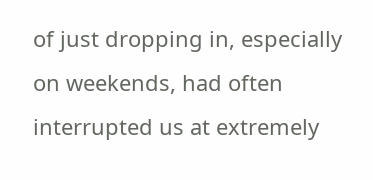of just dropping in, especially on weekends, had often interrupted us at extremely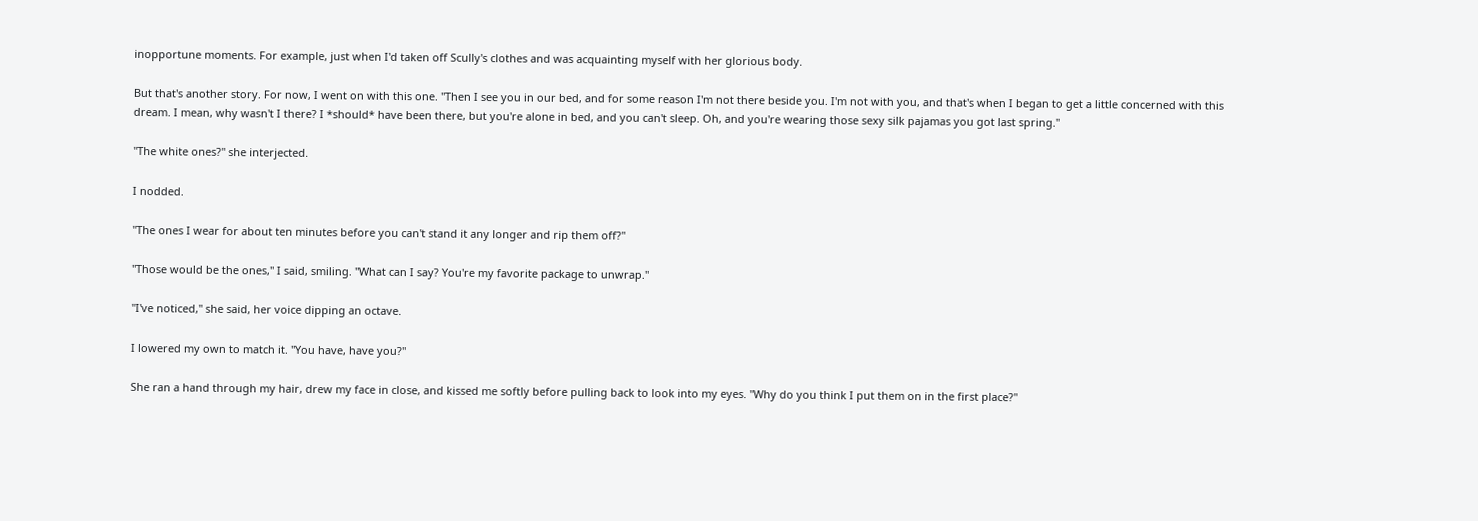inopportune moments. For example, just when I'd taken off Scully's clothes and was acquainting myself with her glorious body.

But that's another story. For now, I went on with this one. "Then I see you in our bed, and for some reason I'm not there beside you. I'm not with you, and that's when I began to get a little concerned with this dream. I mean, why wasn't I there? I *should* have been there, but you're alone in bed, and you can't sleep. Oh, and you're wearing those sexy silk pajamas you got last spring."

"The white ones?" she interjected.

I nodded.

"The ones I wear for about ten minutes before you can't stand it any longer and rip them off?"

"Those would be the ones," I said, smiling. "What can I say? You're my favorite package to unwrap."

"I've noticed," she said, her voice dipping an octave.

I lowered my own to match it. "You have, have you?"

She ran a hand through my hair, drew my face in close, and kissed me softly before pulling back to look into my eyes. "Why do you think I put them on in the first place?"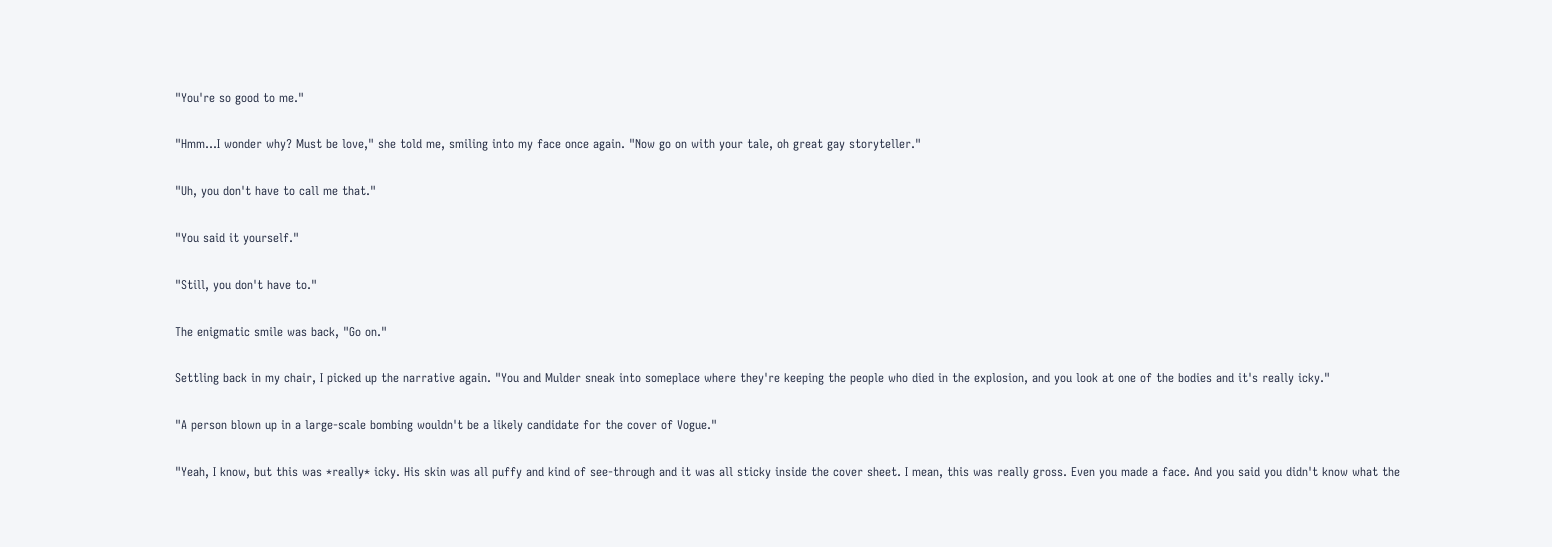"You're so good to me."

"Hmm...I wonder why? Must be love," she told me, smiling into my face once again. "Now go on with your tale, oh great gay storyteller."

"Uh, you don't have to call me that."

"You said it yourself."

"Still, you don't have to."

The enigmatic smile was back, "Go on."

Settling back in my chair, I picked up the narrative again. "You and Mulder sneak into someplace where they're keeping the people who died in the explosion, and you look at one of the bodies and it's really icky."

"A person blown up in a large-scale bombing wouldn't be a likely candidate for the cover of Vogue."

"Yeah, I know, but this was *really* icky. His skin was all puffy and kind of see-through and it was all sticky inside the cover sheet. I mean, this was really gross. Even you made a face. And you said you didn't know what the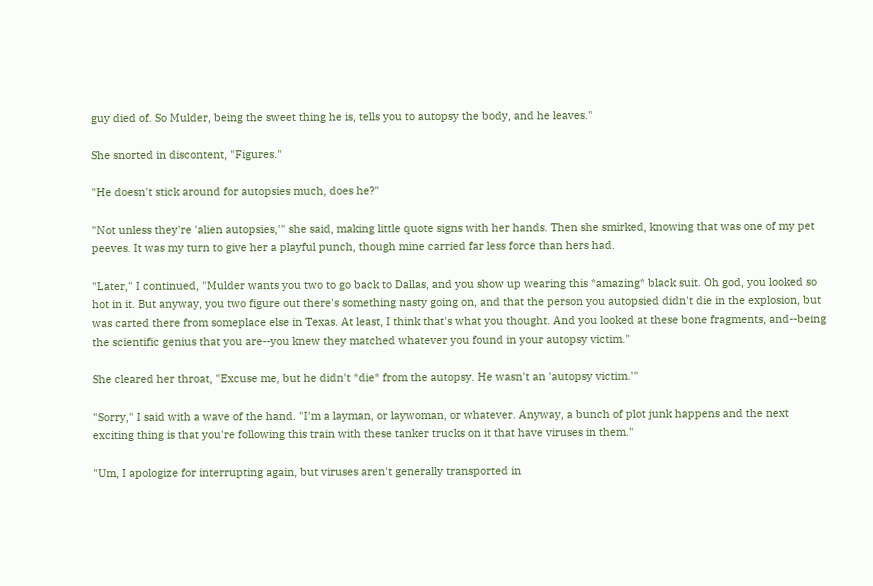guy died of. So Mulder, being the sweet thing he is, tells you to autopsy the body, and he leaves."

She snorted in discontent, "Figures."

"He doesn't stick around for autopsies much, does he?"

"Not unless they're 'alien autopsies,'" she said, making little quote signs with her hands. Then she smirked, knowing that was one of my pet peeves. It was my turn to give her a playful punch, though mine carried far less force than hers had.

"Later," I continued, "Mulder wants you two to go back to Dallas, and you show up wearing this *amazing* black suit. Oh god, you looked so hot in it. But anyway, you two figure out there's something nasty going on, and that the person you autopsied didn't die in the explosion, but was carted there from someplace else in Texas. At least, I think that's what you thought. And you looked at these bone fragments, and--being the scientific genius that you are--you knew they matched whatever you found in your autopsy victim."

She cleared her throat, "Excuse me, but he didn't *die* from the autopsy. He wasn't an 'autopsy victim.'"

"Sorry," I said with a wave of the hand. "I'm a layman, or laywoman, or whatever. Anyway, a bunch of plot junk happens and the next exciting thing is that you're following this train with these tanker trucks on it that have viruses in them."

"Um, I apologize for interrupting again, but viruses aren't generally transported in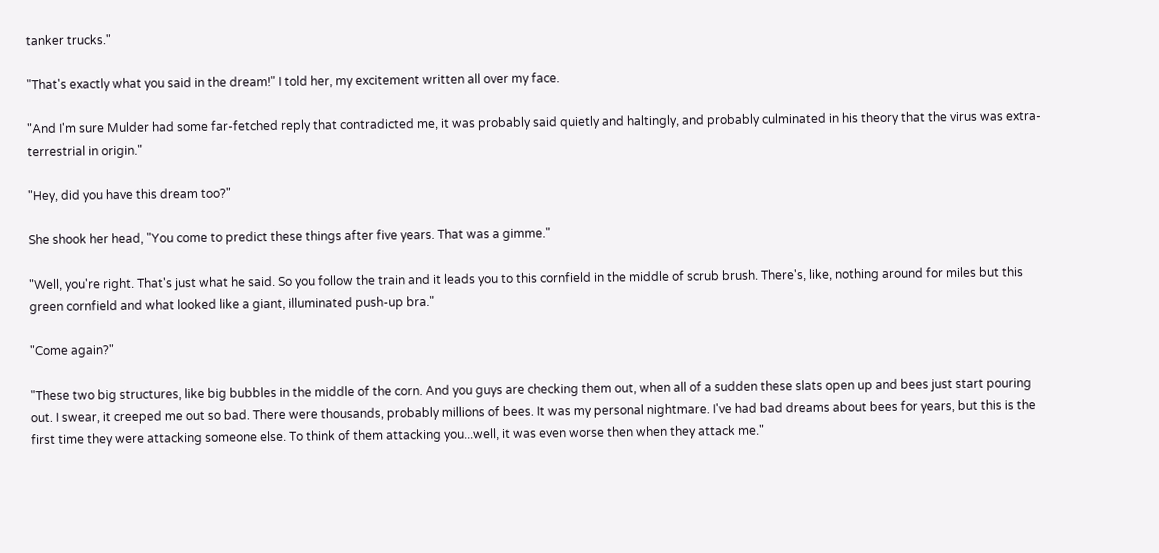tanker trucks."

"That's exactly what you said in the dream!" I told her, my excitement written all over my face.

"And I'm sure Mulder had some far-fetched reply that contradicted me, it was probably said quietly and haltingly, and probably culminated in his theory that the virus was extra-terrestrial in origin."

"Hey, did you have this dream too?"

She shook her head, "You come to predict these things after five years. That was a gimme."

"Well, you're right. That's just what he said. So you follow the train and it leads you to this cornfield in the middle of scrub brush. There's, like, nothing around for miles but this green cornfield and what looked like a giant, illuminated push-up bra."

"Come again?"

"These two big structures, like big bubbles in the middle of the corn. And you guys are checking them out, when all of a sudden these slats open up and bees just start pouring out. I swear, it creeped me out so bad. There were thousands, probably millions of bees. It was my personal nightmare. I've had bad dreams about bees for years, but this is the first time they were attacking someone else. To think of them attacking you...well, it was even worse then when they attack me."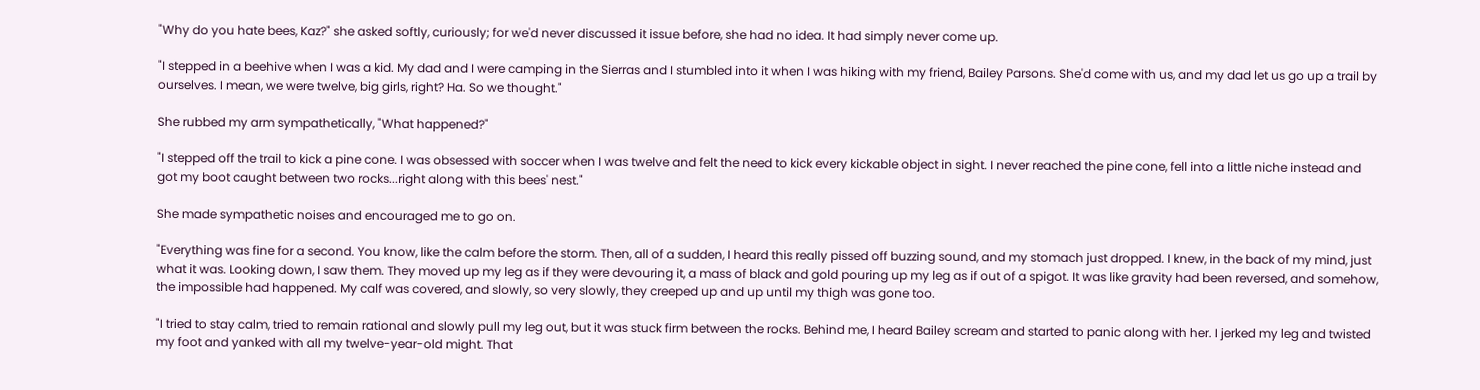"Why do you hate bees, Kaz?" she asked softly, curiously; for we'd never discussed it issue before, she had no idea. It had simply never come up.

"I stepped in a beehive when I was a kid. My dad and I were camping in the Sierras and I stumbled into it when I was hiking with my friend, Bailey Parsons. She'd come with us, and my dad let us go up a trail by ourselves. I mean, we were twelve, big girls, right? Ha. So we thought."

She rubbed my arm sympathetically, "What happened?"

"I stepped off the trail to kick a pine cone. I was obsessed with soccer when I was twelve and felt the need to kick every kickable object in sight. I never reached the pine cone, fell into a little niche instead and got my boot caught between two rocks...right along with this bees' nest."

She made sympathetic noises and encouraged me to go on.

"Everything was fine for a second. You know, like the calm before the storm. Then, all of a sudden, I heard this really pissed off buzzing sound, and my stomach just dropped. I knew, in the back of my mind, just what it was. Looking down, I saw them. They moved up my leg as if they were devouring it, a mass of black and gold pouring up my leg as if out of a spigot. It was like gravity had been reversed, and somehow, the impossible had happened. My calf was covered, and slowly, so very slowly, they creeped up and up until my thigh was gone too.

"I tried to stay calm, tried to remain rational and slowly pull my leg out, but it was stuck firm between the rocks. Behind me, I heard Bailey scream and started to panic along with her. I jerked my leg and twisted my foot and yanked with all my twelve-year-old might. That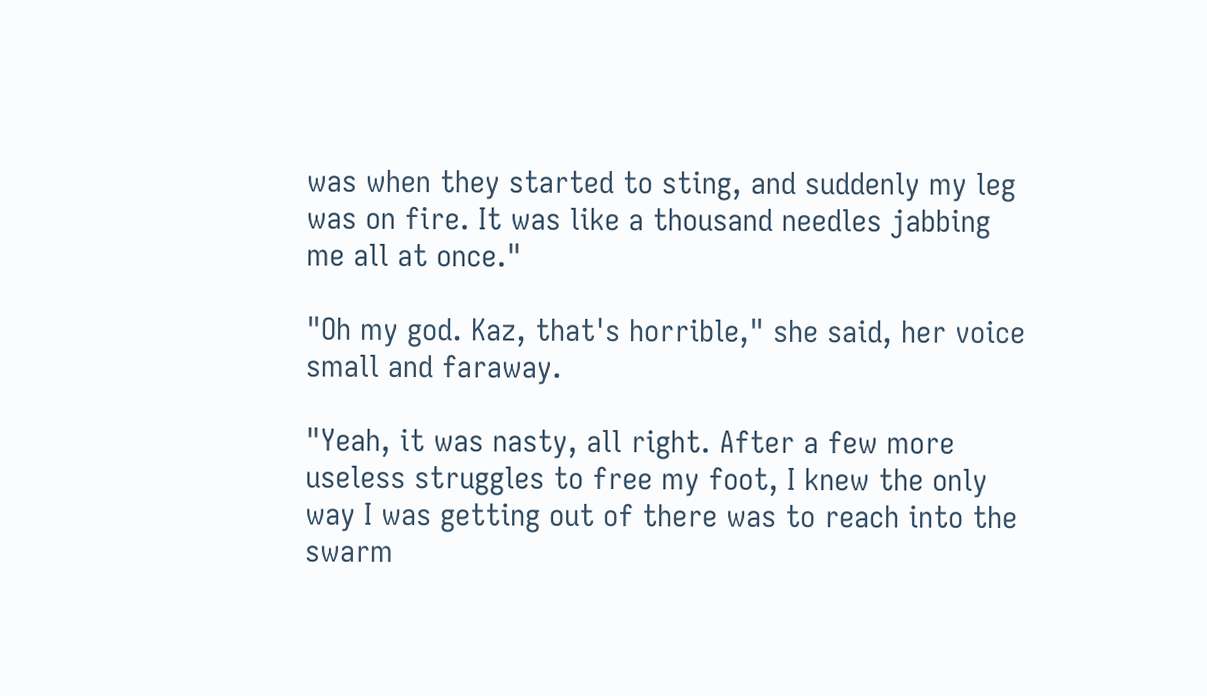was when they started to sting, and suddenly my leg was on fire. It was like a thousand needles jabbing me all at once."

"Oh my god. Kaz, that's horrible," she said, her voice small and faraway.

"Yeah, it was nasty, all right. After a few more useless struggles to free my foot, I knew the only way I was getting out of there was to reach into the swarm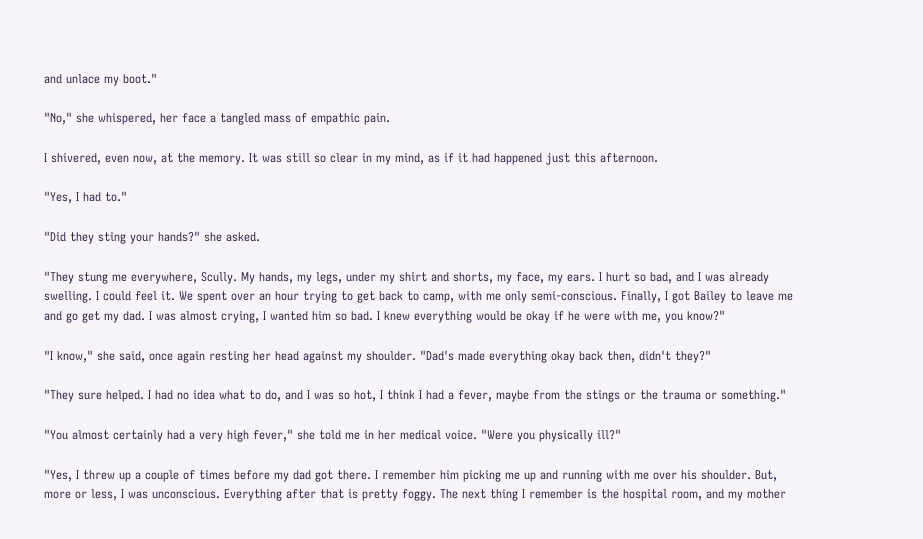and unlace my boot."

"No," she whispered, her face a tangled mass of empathic pain.

I shivered, even now, at the memory. It was still so clear in my mind, as if it had happened just this afternoon.

"Yes, I had to."

"Did they sting your hands?" she asked.

"They stung me everywhere, Scully. My hands, my legs, under my shirt and shorts, my face, my ears. I hurt so bad, and I was already swelling. I could feel it. We spent over an hour trying to get back to camp, with me only semi-conscious. Finally, I got Bailey to leave me and go get my dad. I was almost crying, I wanted him so bad. I knew everything would be okay if he were with me, you know?"

"I know," she said, once again resting her head against my shoulder. "Dad's made everything okay back then, didn't they?"

"They sure helped. I had no idea what to do, and I was so hot, I think I had a fever, maybe from the stings or the trauma or something."

"You almost certainly had a very high fever," she told me in her medical voice. "Were you physically ill?"

"Yes, I threw up a couple of times before my dad got there. I remember him picking me up and running with me over his shoulder. But, more or less, I was unconscious. Everything after that is pretty foggy. The next thing I remember is the hospital room, and my mother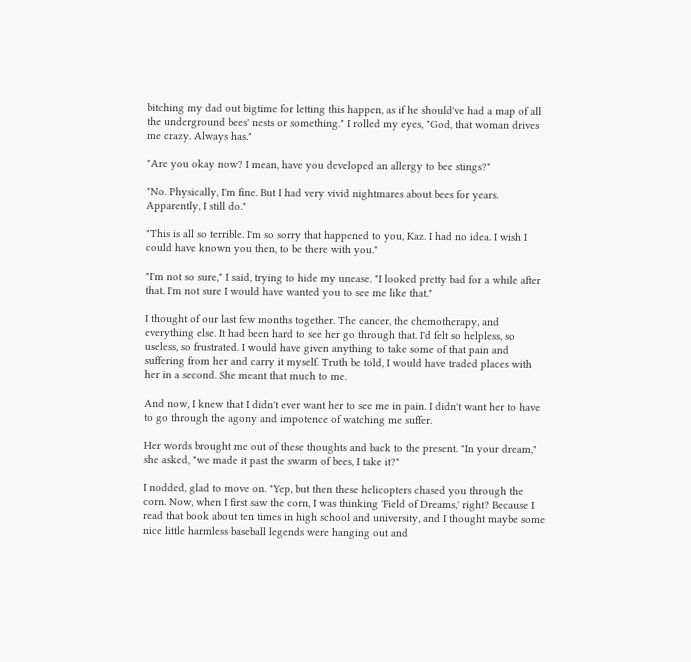bitching my dad out bigtime for letting this happen, as if he should've had a map of all the underground bees' nests or something." I rolled my eyes, "God, that woman drives me crazy. Always has."

"Are you okay now? I mean, have you developed an allergy to bee stings?"

"No. Physically, I'm fine. But I had very vivid nightmares about bees for years. Apparently, I still do."

"This is all so terrible. I'm so sorry that happened to you, Kaz. I had no idea. I wish I could have known you then, to be there with you."

"I'm not so sure," I said, trying to hide my unease. "I looked pretty bad for a while after that. I'm not sure I would have wanted you to see me like that."

I thought of our last few months together. The cancer, the chemotherapy, and everything else. It had been hard to see her go through that. I'd felt so helpless, so useless, so frustrated. I would have given anything to take some of that pain and suffering from her and carry it myself. Truth be told, I would have traded places with her in a second. She meant that much to me.

And now, I knew that I didn't ever want her to see me in pain. I didn't want her to have to go through the agony and impotence of watching me suffer.

Her words brought me out of these thoughts and back to the present. "In your dream," she asked, "we made it past the swarm of bees, I take it?"

I nodded, glad to move on. "Yep, but then these helicopters chased you through the corn. Now, when I first saw the corn, I was thinking 'Field of Dreams,' right? Because I read that book about ten times in high school and university, and I thought maybe some nice little harmless baseball legends were hanging out and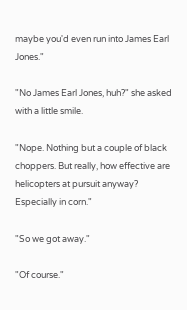maybe you'd even run into James Earl Jones."

"No James Earl Jones, huh?" she asked with a little smile.

"Nope. Nothing but a couple of black choppers. But really, how effective are helicopters at pursuit anyway? Especially in corn."

"So we got away."

"Of course."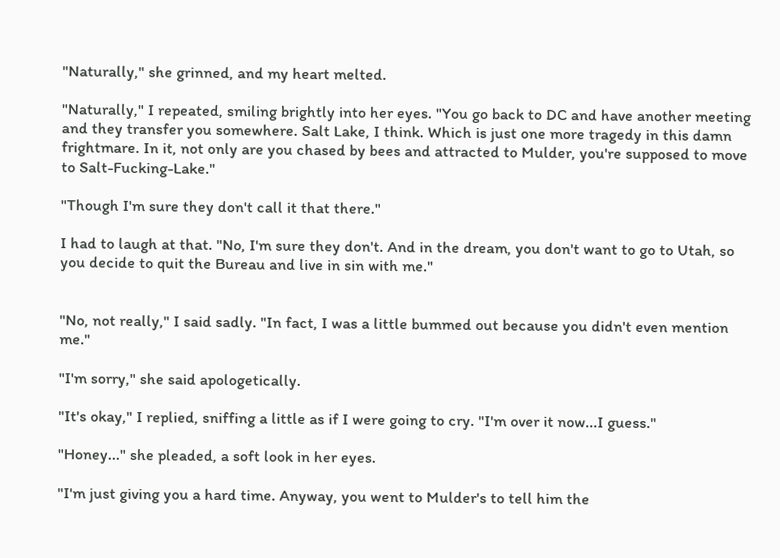"Naturally," she grinned, and my heart melted.

"Naturally," I repeated, smiling brightly into her eyes. "You go back to DC and have another meeting and they transfer you somewhere. Salt Lake, I think. Which is just one more tragedy in this damn frightmare. In it, not only are you chased by bees and attracted to Mulder, you're supposed to move to Salt-Fucking-Lake."

"Though I'm sure they don't call it that there."

I had to laugh at that. "No, I'm sure they don't. And in the dream, you don't want to go to Utah, so you decide to quit the Bureau and live in sin with me."


"No, not really," I said sadly. "In fact, I was a little bummed out because you didn't even mention me."

"I'm sorry," she said apologetically.

"It's okay," I replied, sniffing a little as if I were going to cry. "I'm over it now...I guess."

"Honey..." she pleaded, a soft look in her eyes.

"I'm just giving you a hard time. Anyway, you went to Mulder's to tell him the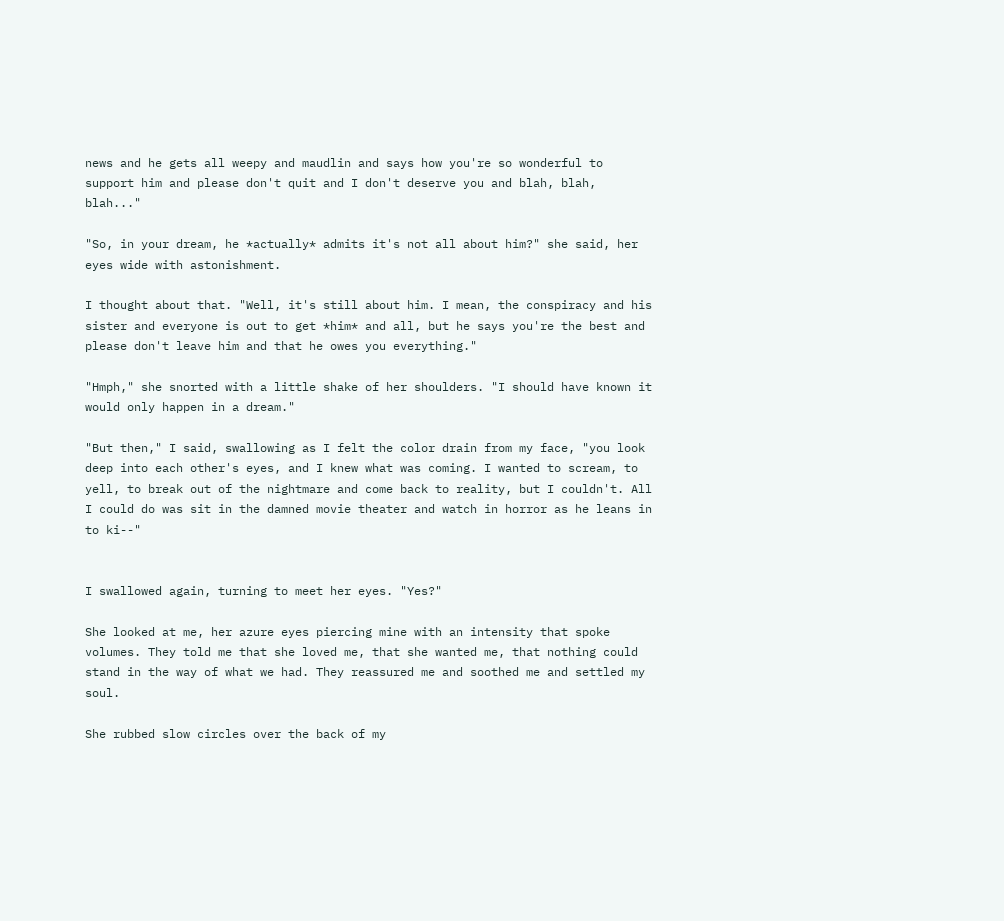news and he gets all weepy and maudlin and says how you're so wonderful to support him and please don't quit and I don't deserve you and blah, blah, blah..."

"So, in your dream, he *actually* admits it's not all about him?" she said, her eyes wide with astonishment.

I thought about that. "Well, it's still about him. I mean, the conspiracy and his sister and everyone is out to get *him* and all, but he says you're the best and please don't leave him and that he owes you everything."

"Hmph," she snorted with a little shake of her shoulders. "I should have known it would only happen in a dream."

"But then," I said, swallowing as I felt the color drain from my face, "you look deep into each other's eyes, and I knew what was coming. I wanted to scream, to yell, to break out of the nightmare and come back to reality, but I couldn't. All I could do was sit in the damned movie theater and watch in horror as he leans in to ki--"


I swallowed again, turning to meet her eyes. "Yes?"

She looked at me, her azure eyes piercing mine with an intensity that spoke volumes. They told me that she loved me, that she wanted me, that nothing could stand in the way of what we had. They reassured me and soothed me and settled my soul.

She rubbed slow circles over the back of my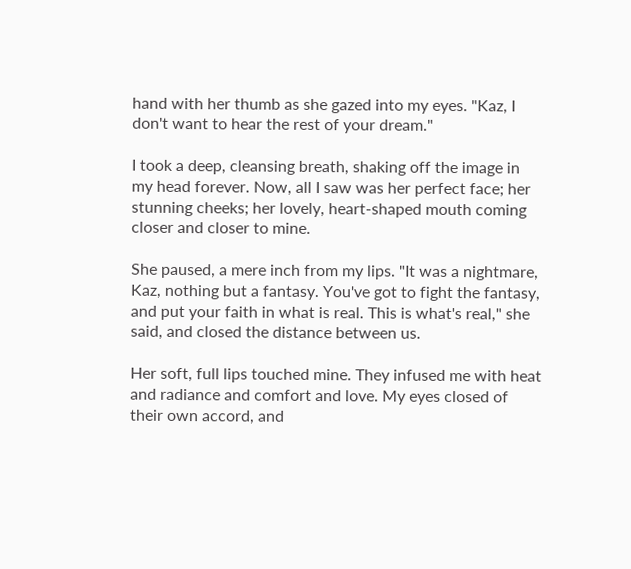hand with her thumb as she gazed into my eyes. "Kaz, I don't want to hear the rest of your dream."

I took a deep, cleansing breath, shaking off the image in my head forever. Now, all I saw was her perfect face; her stunning cheeks; her lovely, heart-shaped mouth coming closer and closer to mine.

She paused, a mere inch from my lips. "It was a nightmare, Kaz, nothing but a fantasy. You've got to fight the fantasy, and put your faith in what is real. This is what's real," she said, and closed the distance between us.

Her soft, full lips touched mine. They infused me with heat and radiance and comfort and love. My eyes closed of their own accord, and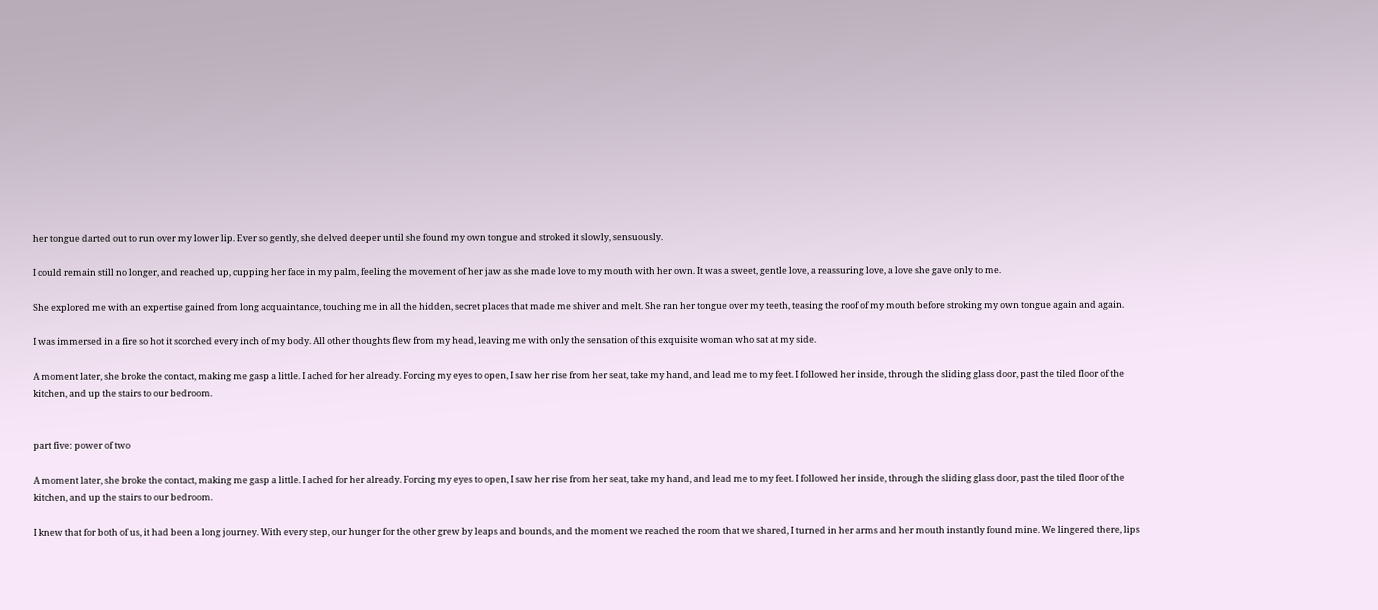her tongue darted out to run over my lower lip. Ever so gently, she delved deeper until she found my own tongue and stroked it slowly, sensuously.

I could remain still no longer, and reached up, cupping her face in my palm, feeling the movement of her jaw as she made love to my mouth with her own. It was a sweet, gentle love, a reassuring love, a love she gave only to me.

She explored me with an expertise gained from long acquaintance, touching me in all the hidden, secret places that made me shiver and melt. She ran her tongue over my teeth, teasing the roof of my mouth before stroking my own tongue again and again.

I was immersed in a fire so hot it scorched every inch of my body. All other thoughts flew from my head, leaving me with only the sensation of this exquisite woman who sat at my side.

A moment later, she broke the contact, making me gasp a little. I ached for her already. Forcing my eyes to open, I saw her rise from her seat, take my hand, and lead me to my feet. I followed her inside, through the sliding glass door, past the tiled floor of the kitchen, and up the stairs to our bedroom.


part five: power of two

A moment later, she broke the contact, making me gasp a little. I ached for her already. Forcing my eyes to open, I saw her rise from her seat, take my hand, and lead me to my feet. I followed her inside, through the sliding glass door, past the tiled floor of the kitchen, and up the stairs to our bedroom.

I knew that for both of us, it had been a long journey. With every step, our hunger for the other grew by leaps and bounds, and the moment we reached the room that we shared, I turned in her arms and her mouth instantly found mine. We lingered there, lips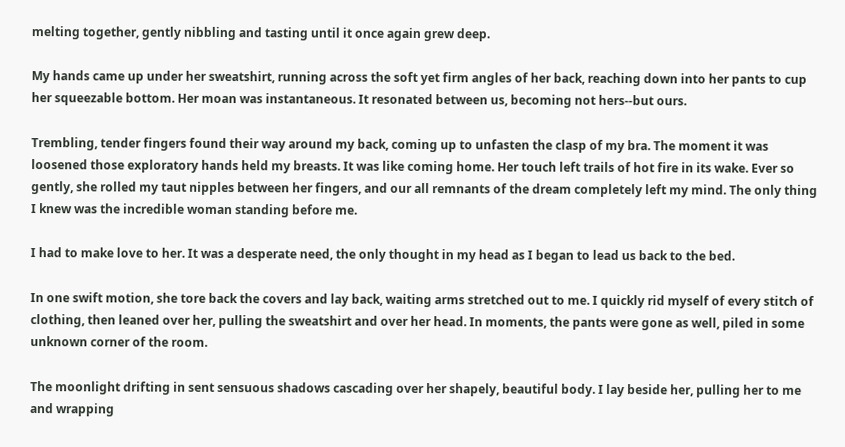melting together, gently nibbling and tasting until it once again grew deep.

My hands came up under her sweatshirt, running across the soft yet firm angles of her back, reaching down into her pants to cup her squeezable bottom. Her moan was instantaneous. It resonated between us, becoming not hers--but ours.

Trembling, tender fingers found their way around my back, coming up to unfasten the clasp of my bra. The moment it was loosened those exploratory hands held my breasts. It was like coming home. Her touch left trails of hot fire in its wake. Ever so gently, she rolled my taut nipples between her fingers, and our all remnants of the dream completely left my mind. The only thing I knew was the incredible woman standing before me.

I had to make love to her. It was a desperate need, the only thought in my head as I began to lead us back to the bed.

In one swift motion, she tore back the covers and lay back, waiting arms stretched out to me. I quickly rid myself of every stitch of clothing, then leaned over her, pulling the sweatshirt and over her head. In moments, the pants were gone as well, piled in some unknown corner of the room.

The moonlight drifting in sent sensuous shadows cascading over her shapely, beautiful body. I lay beside her, pulling her to me and wrapping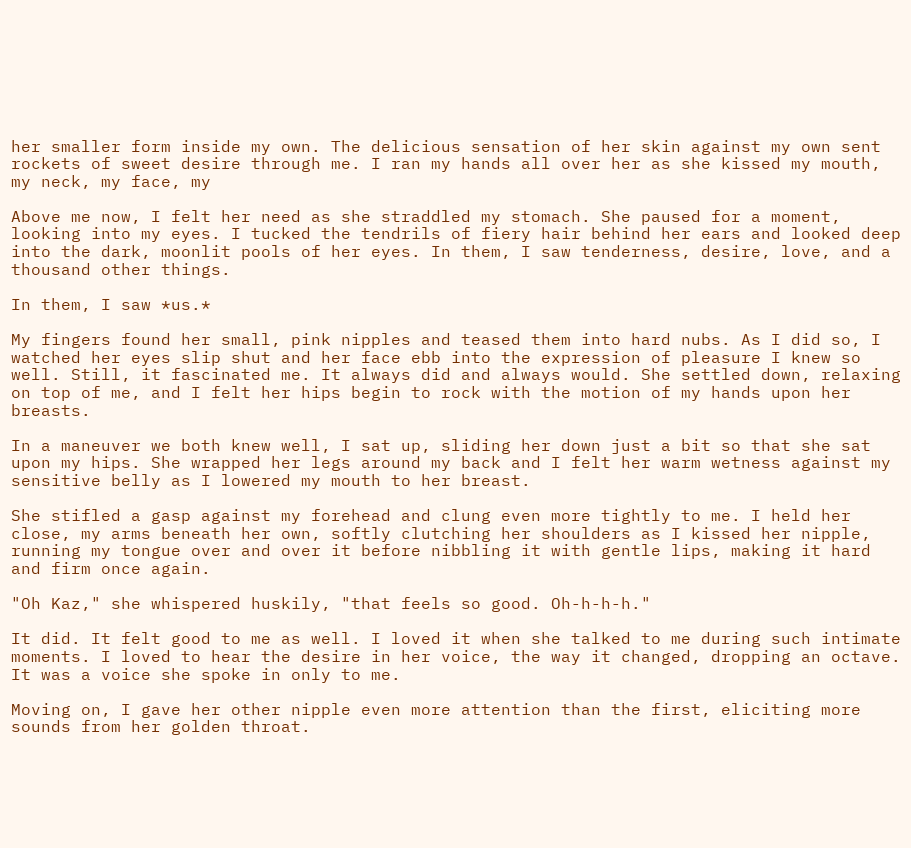her smaller form inside my own. The delicious sensation of her skin against my own sent rockets of sweet desire through me. I ran my hands all over her as she kissed my mouth, my neck, my face, my

Above me now, I felt her need as she straddled my stomach. She paused for a moment, looking into my eyes. I tucked the tendrils of fiery hair behind her ears and looked deep into the dark, moonlit pools of her eyes. In them, I saw tenderness, desire, love, and a thousand other things.

In them, I saw *us.*

My fingers found her small, pink nipples and teased them into hard nubs. As I did so, I watched her eyes slip shut and her face ebb into the expression of pleasure I knew so well. Still, it fascinated me. It always did and always would. She settled down, relaxing on top of me, and I felt her hips begin to rock with the motion of my hands upon her breasts.

In a maneuver we both knew well, I sat up, sliding her down just a bit so that she sat upon my hips. She wrapped her legs around my back and I felt her warm wetness against my sensitive belly as I lowered my mouth to her breast.

She stifled a gasp against my forehead and clung even more tightly to me. I held her close, my arms beneath her own, softly clutching her shoulders as I kissed her nipple, running my tongue over and over it before nibbling it with gentle lips, making it hard and firm once again.

"Oh Kaz," she whispered huskily, "that feels so good. Oh-h-h-h."

It did. It felt good to me as well. I loved it when she talked to me during such intimate moments. I loved to hear the desire in her voice, the way it changed, dropping an octave. It was a voice she spoke in only to me.

Moving on, I gave her other nipple even more attention than the first, eliciting more sounds from her golden throat.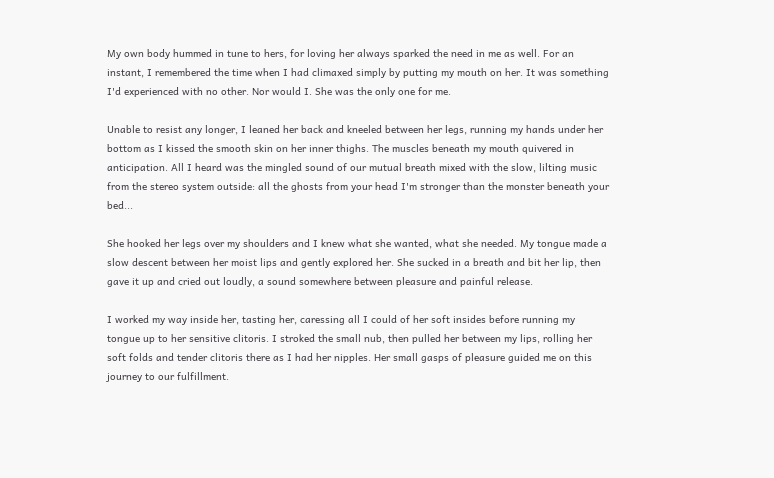My own body hummed in tune to hers, for loving her always sparked the need in me as well. For an instant, I remembered the time when I had climaxed simply by putting my mouth on her. It was something I'd experienced with no other. Nor would I. She was the only one for me.

Unable to resist any longer, I leaned her back and kneeled between her legs, running my hands under her bottom as I kissed the smooth skin on her inner thighs. The muscles beneath my mouth quivered in anticipation. All I heard was the mingled sound of our mutual breath mixed with the slow, lilting music from the stereo system outside: all the ghosts from your head I'm stronger than the monster beneath your bed...

She hooked her legs over my shoulders and I knew what she wanted, what she needed. My tongue made a slow descent between her moist lips and gently explored her. She sucked in a breath and bit her lip, then gave it up and cried out loudly, a sound somewhere between pleasure and painful release.

I worked my way inside her, tasting her, caressing all I could of her soft insides before running my tongue up to her sensitive clitoris. I stroked the small nub, then pulled her between my lips, rolling her soft folds and tender clitoris there as I had her nipples. Her small gasps of pleasure guided me on this journey to our fulfillment.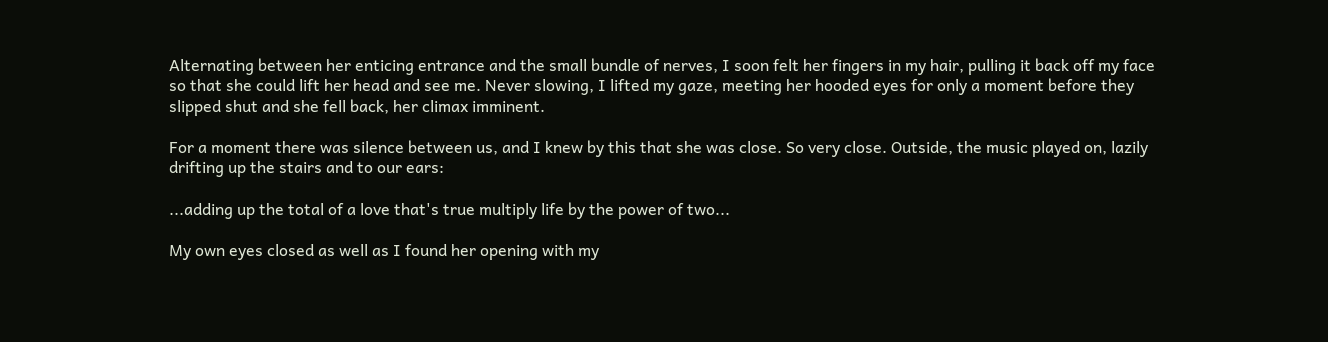Alternating between her enticing entrance and the small bundle of nerves, I soon felt her fingers in my hair, pulling it back off my face so that she could lift her head and see me. Never slowing, I lifted my gaze, meeting her hooded eyes for only a moment before they slipped shut and she fell back, her climax imminent.

For a moment there was silence between us, and I knew by this that she was close. So very close. Outside, the music played on, lazily drifting up the stairs and to our ears:

...adding up the total of a love that's true multiply life by the power of two...

My own eyes closed as well as I found her opening with my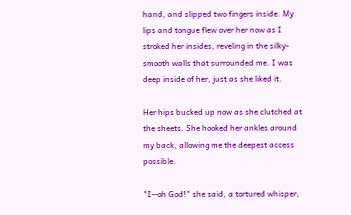hand, and slipped two fingers inside. My lips and tongue flew over her now as I stroked her insides, reveling in the silky-smooth walls that surrounded me. I was deep inside of her, just as she liked it.

Her hips bucked up now as she clutched at the sheets. She hooked her ankles around my back, allowing me the deepest access possible.

"I--oh God!" she said, a tortured whisper,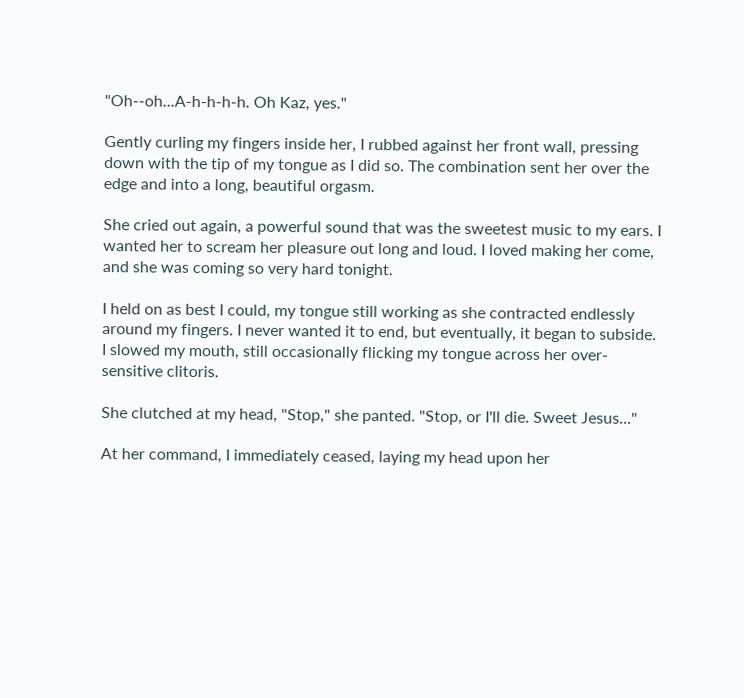"Oh--oh...A-h-h-h-h. Oh Kaz, yes."

Gently curling my fingers inside her, I rubbed against her front wall, pressing down with the tip of my tongue as I did so. The combination sent her over the edge and into a long, beautiful orgasm.

She cried out again, a powerful sound that was the sweetest music to my ears. I wanted her to scream her pleasure out long and loud. I loved making her come, and she was coming so very hard tonight.

I held on as best I could, my tongue still working as she contracted endlessly around my fingers. I never wanted it to end, but eventually, it began to subside. I slowed my mouth, still occasionally flicking my tongue across her over-sensitive clitoris.

She clutched at my head, "Stop," she panted. "Stop, or I'll die. Sweet Jesus..."

At her command, I immediately ceased, laying my head upon her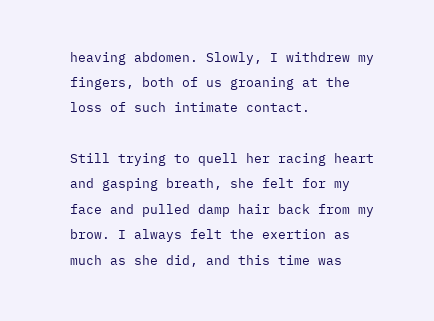heaving abdomen. Slowly, I withdrew my fingers, both of us groaning at the loss of such intimate contact.

Still trying to quell her racing heart and gasping breath, she felt for my face and pulled damp hair back from my brow. I always felt the exertion as much as she did, and this time was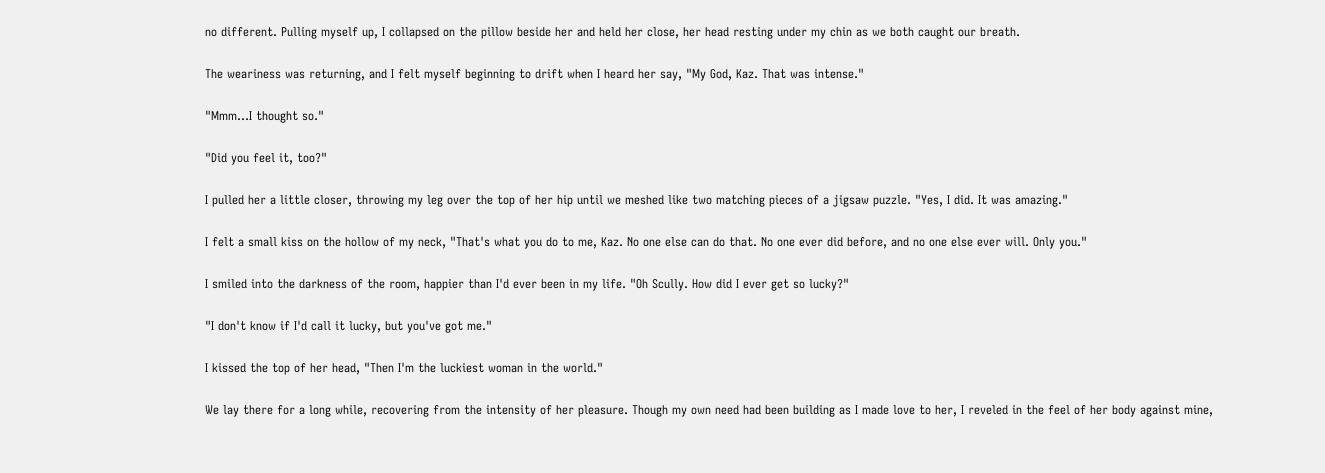no different. Pulling myself up, I collapsed on the pillow beside her and held her close, her head resting under my chin as we both caught our breath.

The weariness was returning, and I felt myself beginning to drift when I heard her say, "My God, Kaz. That was intense."

"Mmm...I thought so."

"Did you feel it, too?"

I pulled her a little closer, throwing my leg over the top of her hip until we meshed like two matching pieces of a jigsaw puzzle. "Yes, I did. It was amazing."

I felt a small kiss on the hollow of my neck, "That's what you do to me, Kaz. No one else can do that. No one ever did before, and no one else ever will. Only you."

I smiled into the darkness of the room, happier than I'd ever been in my life. "Oh Scully. How did I ever get so lucky?"

"I don't know if I'd call it lucky, but you've got me."

I kissed the top of her head, "Then I'm the luckiest woman in the world."

We lay there for a long while, recovering from the intensity of her pleasure. Though my own need had been building as I made love to her, I reveled in the feel of her body against mine,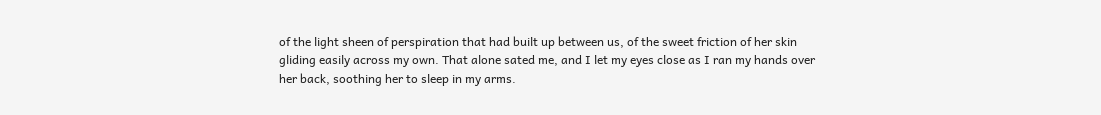of the light sheen of perspiration that had built up between us, of the sweet friction of her skin gliding easily across my own. That alone sated me, and I let my eyes close as I ran my hands over her back, soothing her to sleep in my arms.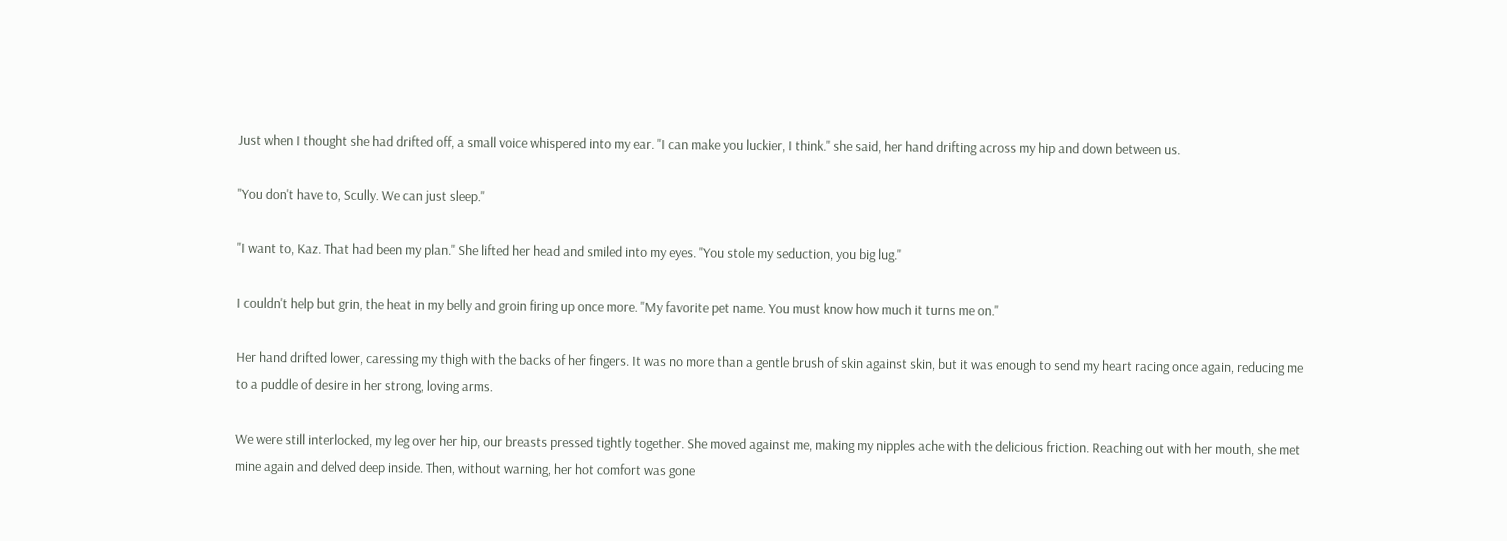Just when I thought she had drifted off, a small voice whispered into my ear. "I can make you luckier, I think." she said, her hand drifting across my hip and down between us.

"You don't have to, Scully. We can just sleep."

"I want to, Kaz. That had been my plan." She lifted her head and smiled into my eyes. "You stole my seduction, you big lug."

I couldn't help but grin, the heat in my belly and groin firing up once more. "My favorite pet name. You must know how much it turns me on."

Her hand drifted lower, caressing my thigh with the backs of her fingers. It was no more than a gentle brush of skin against skin, but it was enough to send my heart racing once again, reducing me to a puddle of desire in her strong, loving arms.

We were still interlocked, my leg over her hip, our breasts pressed tightly together. She moved against me, making my nipples ache with the delicious friction. Reaching out with her mouth, she met mine again and delved deep inside. Then, without warning, her hot comfort was gone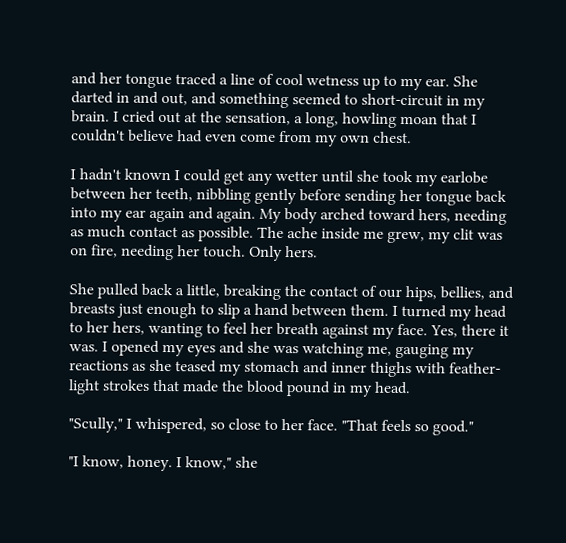and her tongue traced a line of cool wetness up to my ear. She darted in and out, and something seemed to short-circuit in my brain. I cried out at the sensation, a long, howling moan that I couldn't believe had even come from my own chest.

I hadn't known I could get any wetter until she took my earlobe between her teeth, nibbling gently before sending her tongue back into my ear again and again. My body arched toward hers, needing as much contact as possible. The ache inside me grew, my clit was on fire, needing her touch. Only hers.

She pulled back a little, breaking the contact of our hips, bellies, and breasts just enough to slip a hand between them. I turned my head to her hers, wanting to feel her breath against my face. Yes, there it was. I opened my eyes and she was watching me, gauging my reactions as she teased my stomach and inner thighs with feather-light strokes that made the blood pound in my head.

"Scully," I whispered, so close to her face. "That feels so good."

"I know, honey. I know," she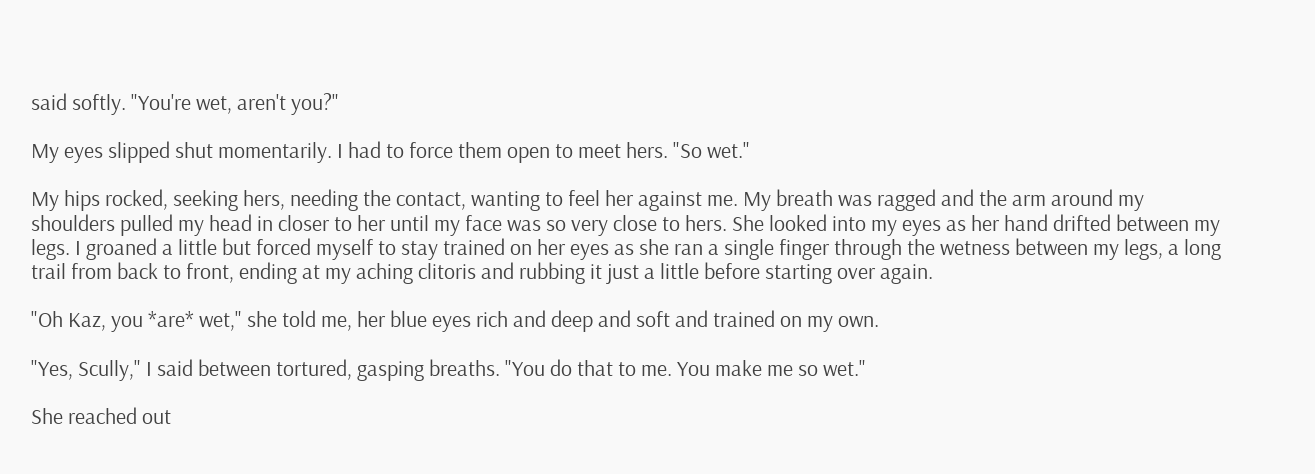said softly. "You're wet, aren't you?"

My eyes slipped shut momentarily. I had to force them open to meet hers. "So wet."

My hips rocked, seeking hers, needing the contact, wanting to feel her against me. My breath was ragged and the arm around my shoulders pulled my head in closer to her until my face was so very close to hers. She looked into my eyes as her hand drifted between my legs. I groaned a little but forced myself to stay trained on her eyes as she ran a single finger through the wetness between my legs, a long trail from back to front, ending at my aching clitoris and rubbing it just a little before starting over again.

"Oh Kaz, you *are* wet," she told me, her blue eyes rich and deep and soft and trained on my own.

"Yes, Scully," I said between tortured, gasping breaths. "You do that to me. You make me so wet."

She reached out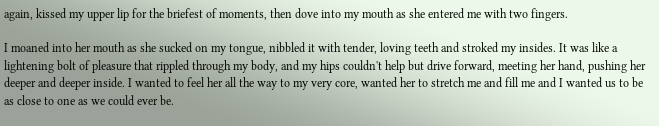again, kissed my upper lip for the briefest of moments, then dove into my mouth as she entered me with two fingers.

I moaned into her mouth as she sucked on my tongue, nibbled it with tender, loving teeth and stroked my insides. It was like a lightening bolt of pleasure that rippled through my body, and my hips couldn't help but drive forward, meeting her hand, pushing her deeper and deeper inside. I wanted to feel her all the way to my very core, wanted her to stretch me and fill me and I wanted us to be as close to one as we could ever be.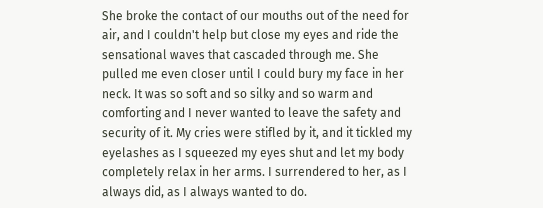She broke the contact of our mouths out of the need for air, and I couldn't help but close my eyes and ride the sensational waves that cascaded through me. She pulled me even closer until I could bury my face in her neck. It was so soft and so silky and so warm and comforting and I never wanted to leave the safety and security of it. My cries were stifled by it, and it tickled my eyelashes as I squeezed my eyes shut and let my body completely relax in her arms. I surrendered to her, as I always did, as I always wanted to do.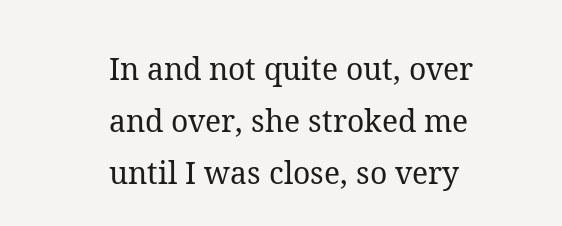In and not quite out, over and over, she stroked me until I was close, so very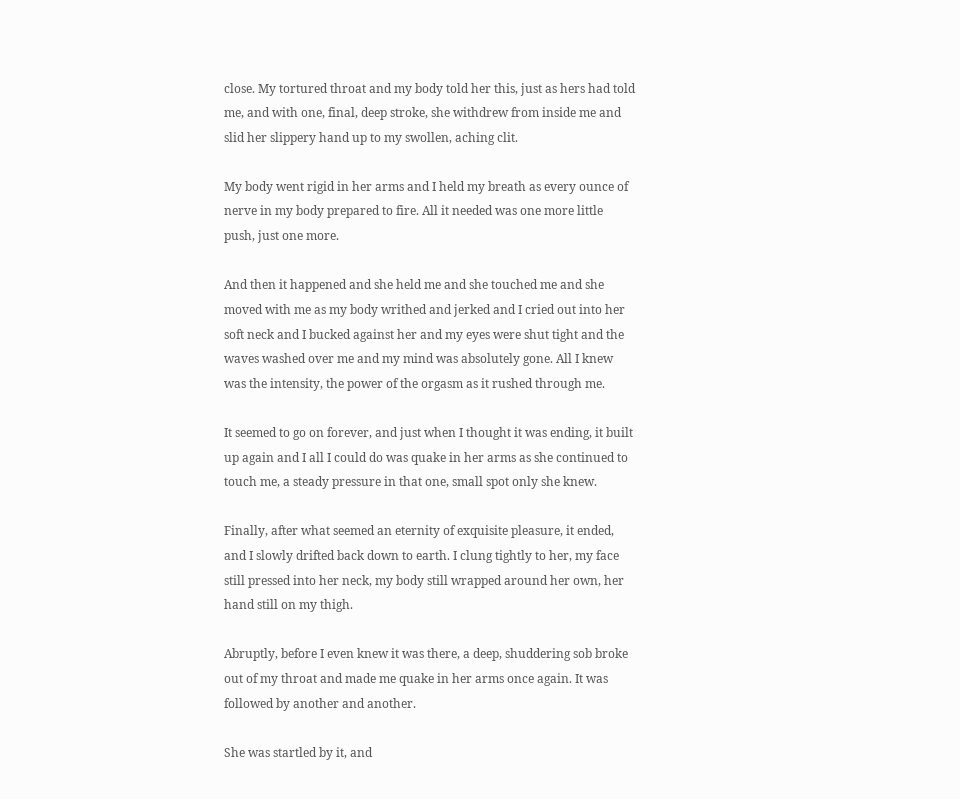close. My tortured throat and my body told her this, just as hers had told me, and with one, final, deep stroke, she withdrew from inside me and slid her slippery hand up to my swollen, aching clit.

My body went rigid in her arms and I held my breath as every ounce of nerve in my body prepared to fire. All it needed was one more little push, just one more.

And then it happened and she held me and she touched me and she moved with me as my body writhed and jerked and I cried out into her soft neck and I bucked against her and my eyes were shut tight and the waves washed over me and my mind was absolutely gone. All I knew was the intensity, the power of the orgasm as it rushed through me.

It seemed to go on forever, and just when I thought it was ending, it built up again and I all I could do was quake in her arms as she continued to touch me, a steady pressure in that one, small spot only she knew.

Finally, after what seemed an eternity of exquisite pleasure, it ended, and I slowly drifted back down to earth. I clung tightly to her, my face still pressed into her neck, my body still wrapped around her own, her hand still on my thigh.

Abruptly, before I even knew it was there, a deep, shuddering sob broke out of my throat and made me quake in her arms once again. It was followed by another and another.

She was startled by it, and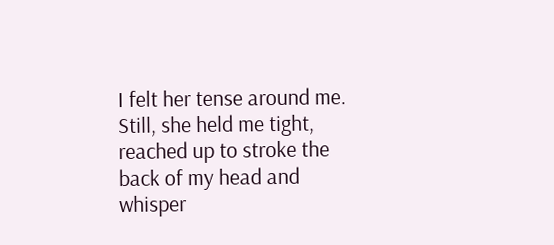I felt her tense around me. Still, she held me tight, reached up to stroke the back of my head and whisper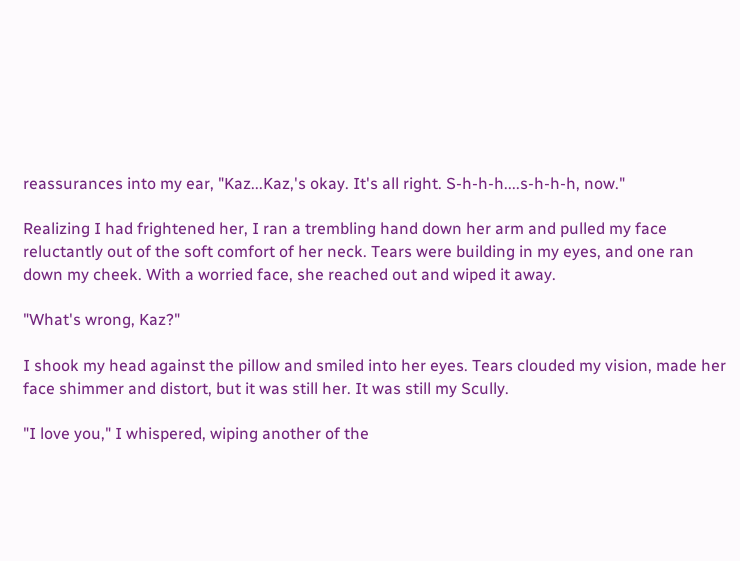reassurances into my ear, "Kaz...Kaz,'s okay. It's all right. S-h-h-h....s-h-h-h, now."

Realizing I had frightened her, I ran a trembling hand down her arm and pulled my face reluctantly out of the soft comfort of her neck. Tears were building in my eyes, and one ran down my cheek. With a worried face, she reached out and wiped it away.

"What's wrong, Kaz?"

I shook my head against the pillow and smiled into her eyes. Tears clouded my vision, made her face shimmer and distort, but it was still her. It was still my Scully.

"I love you," I whispered, wiping another of the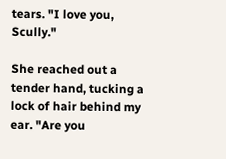tears. "I love you, Scully."

She reached out a tender hand, tucking a lock of hair behind my ear. "Are you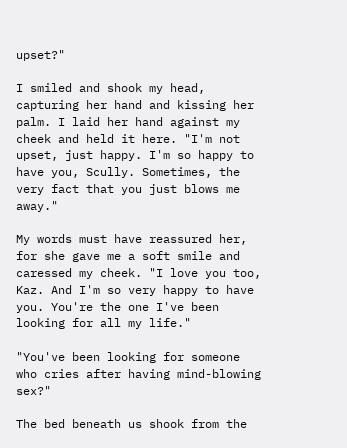upset?"

I smiled and shook my head, capturing her hand and kissing her palm. I laid her hand against my cheek and held it here. "I'm not upset, just happy. I'm so happy to have you, Scully. Sometimes, the very fact that you just blows me away."

My words must have reassured her, for she gave me a soft smile and caressed my cheek. "I love you too, Kaz. And I'm so very happy to have you. You're the one I've been looking for all my life."

"You've been looking for someone who cries after having mind-blowing sex?"

The bed beneath us shook from the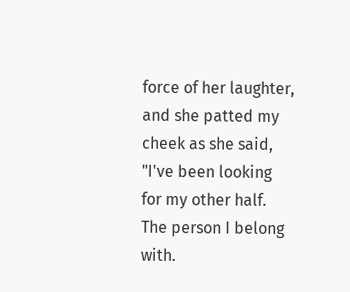force of her laughter, and she patted my cheek as she said, "I've been looking for my other half. The person I belong with.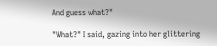And guess what?"

"What?" I said, gazing into her glittering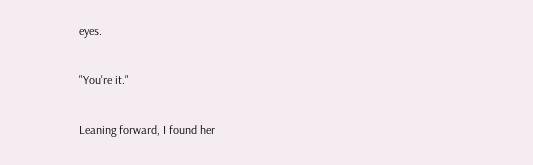eyes.

"You're it."

Leaning forward, I found her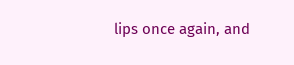lips once again, and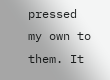pressed my own to them. It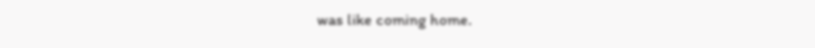was like coming home.